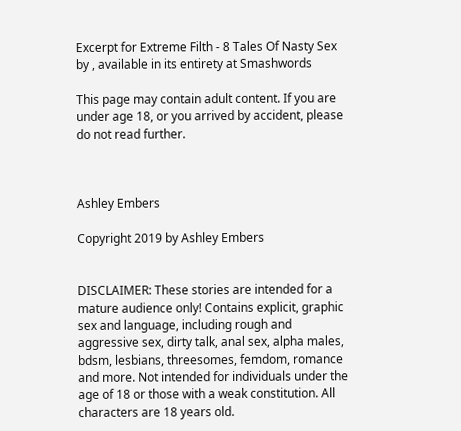Excerpt for Extreme Filth - 8 Tales Of Nasty Sex by , available in its entirety at Smashwords

This page may contain adult content. If you are under age 18, or you arrived by accident, please do not read further.



Ashley Embers

Copyright 2019 by Ashley Embers


DISCLAIMER: These stories are intended for a mature audience only! Contains explicit, graphic sex and language, including rough and aggressive sex, dirty talk, anal sex, alpha males, bdsm, lesbians, threesomes, femdom, romance and more. Not intended for individuals under the age of 18 or those with a weak constitution. All characters are 18 years old.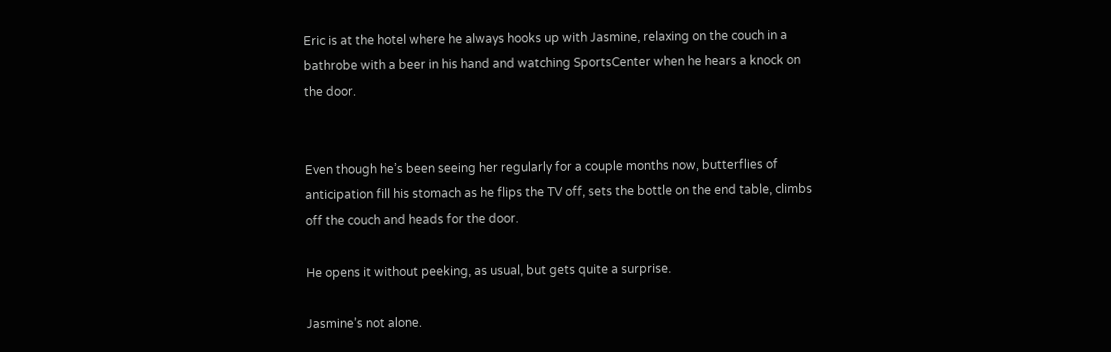Eric is at the hotel where he always hooks up with Jasmine, relaxing on the couch in a bathrobe with a beer in his hand and watching SportsCenter when he hears a knock on the door.


Even though he’s been seeing her regularly for a couple months now, butterflies of anticipation fill his stomach as he flips the TV off, sets the bottle on the end table, climbs off the couch and heads for the door.

He opens it without peeking, as usual, but gets quite a surprise.

Jasmine’s not alone.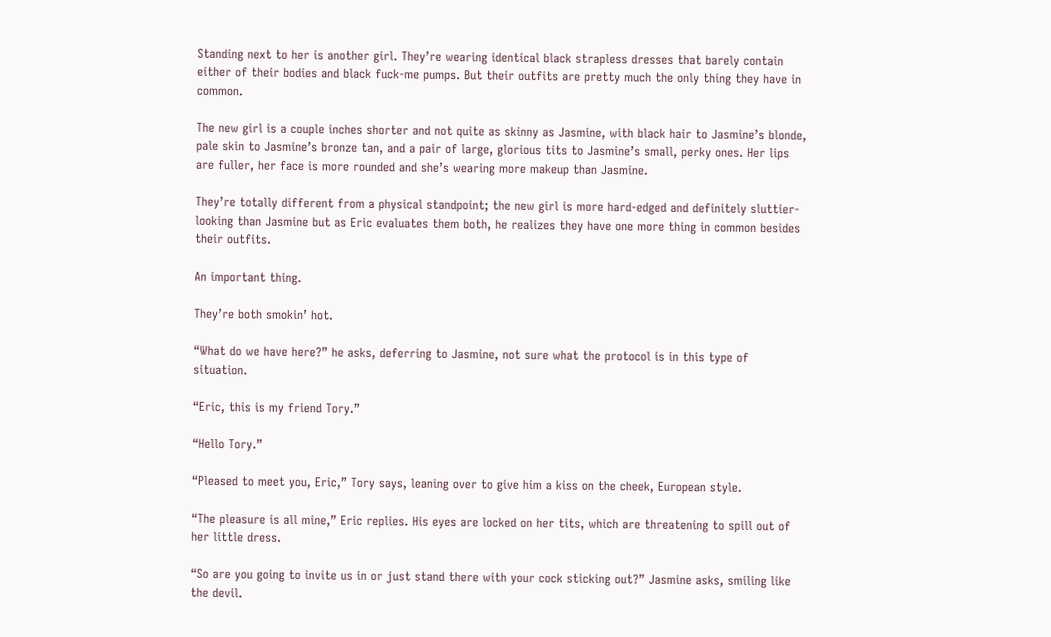Standing next to her is another girl. They’re wearing identical black strapless dresses that barely contain either of their bodies and black fuck-me pumps. But their outfits are pretty much the only thing they have in common.

The new girl is a couple inches shorter and not quite as skinny as Jasmine, with black hair to Jasmine’s blonde, pale skin to Jasmine’s bronze tan, and a pair of large, glorious tits to Jasmine’s small, perky ones. Her lips are fuller, her face is more rounded and she’s wearing more makeup than Jasmine.

They’re totally different from a physical standpoint; the new girl is more hard-edged and definitely sluttier-looking than Jasmine but as Eric evaluates them both, he realizes they have one more thing in common besides their outfits.

An important thing.

They’re both smokin’ hot.

“What do we have here?” he asks, deferring to Jasmine, not sure what the protocol is in this type of situation.

“Eric, this is my friend Tory.”

“Hello Tory.”

“Pleased to meet you, Eric,” Tory says, leaning over to give him a kiss on the cheek, European style.

“The pleasure is all mine,” Eric replies. His eyes are locked on her tits, which are threatening to spill out of her little dress.

“So are you going to invite us in or just stand there with your cock sticking out?” Jasmine asks, smiling like the devil.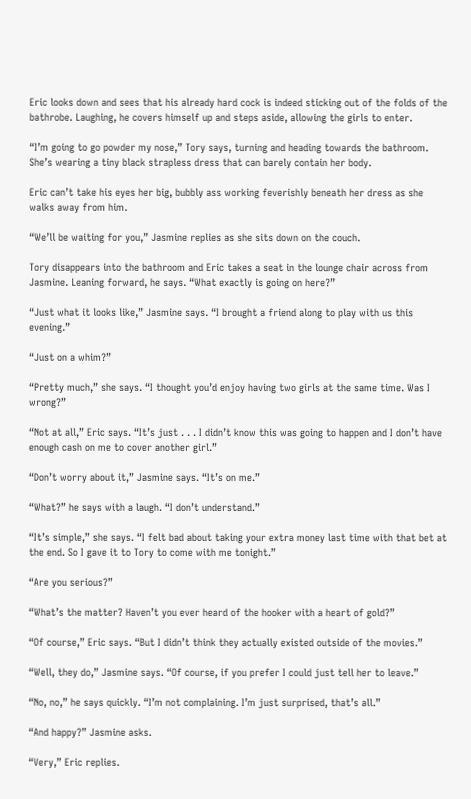Eric looks down and sees that his already hard cock is indeed sticking out of the folds of the bathrobe. Laughing, he covers himself up and steps aside, allowing the girls to enter.

“I’m going to go powder my nose,” Tory says, turning and heading towards the bathroom. She’s wearing a tiny black strapless dress that can barely contain her body.

Eric can’t take his eyes her big, bubbly ass working feverishly beneath her dress as she walks away from him.

“We’ll be waiting for you,” Jasmine replies as she sits down on the couch.

Tory disappears into the bathroom and Eric takes a seat in the lounge chair across from Jasmine. Leaning forward, he says. “What exactly is going on here?”

“Just what it looks like,” Jasmine says. “I brought a friend along to play with us this evening.”

“Just on a whim?”

“Pretty much,” she says. “I thought you’d enjoy having two girls at the same time. Was I wrong?”

“Not at all,” Eric says. “It’s just . . . I didn’t know this was going to happen and I don’t have enough cash on me to cover another girl.”

“Don’t worry about it,” Jasmine says. “It’s on me.”

“What?” he says with a laugh. “I don’t understand.”

“It’s simple,” she says. “I felt bad about taking your extra money last time with that bet at the end. So I gave it to Tory to come with me tonight.”

“Are you serious?”

“What’s the matter? Haven’t you ever heard of the hooker with a heart of gold?”

“Of course,” Eric says. “But I didn’t think they actually existed outside of the movies.”

“Well, they do,” Jasmine says. “Of course, if you prefer I could just tell her to leave.”

“No, no,” he says quickly. “I’m not complaining. I’m just surprised, that’s all.”

“And happy?” Jasmine asks.

“Very,” Eric replies.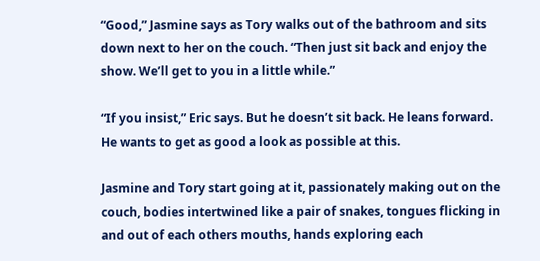“Good,” Jasmine says as Tory walks out of the bathroom and sits down next to her on the couch. “Then just sit back and enjoy the show. We’ll get to you in a little while.”

“If you insist,” Eric says. But he doesn’t sit back. He leans forward. He wants to get as good a look as possible at this.

Jasmine and Tory start going at it, passionately making out on the couch, bodies intertwined like a pair of snakes, tongues flicking in and out of each others mouths, hands exploring each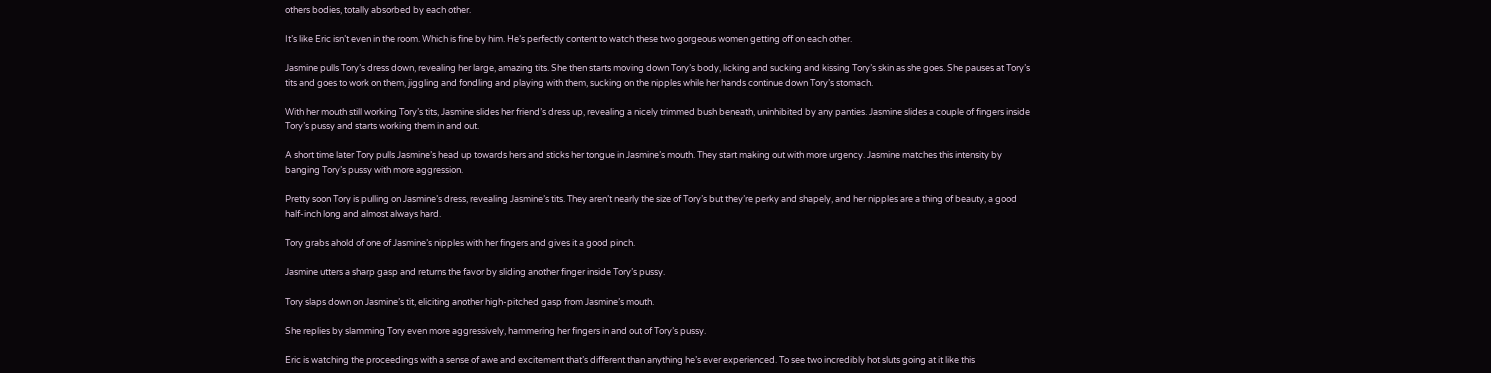others bodies, totally absorbed by each other.

It’s like Eric isn’t even in the room. Which is fine by him. He’s perfectly content to watch these two gorgeous women getting off on each other.

Jasmine pulls Tory’s dress down, revealing her large, amazing tits. She then starts moving down Tory’s body, licking and sucking and kissing Tory’s skin as she goes. She pauses at Tory’s tits and goes to work on them, jiggling and fondling and playing with them, sucking on the nipples while her hands continue down Tory’s stomach.

With her mouth still working Tory’s tits, Jasmine slides her friend’s dress up, revealing a nicely trimmed bush beneath, uninhibited by any panties. Jasmine slides a couple of fingers inside Tory’s pussy and starts working them in and out.

A short time later Tory pulls Jasmine’s head up towards hers and sticks her tongue in Jasmine’s mouth. They start making out with more urgency. Jasmine matches this intensity by banging Tory’s pussy with more aggression.

Pretty soon Tory is pulling on Jasmine’s dress, revealing Jasmine’s tits. They aren’t nearly the size of Tory’s but they’re perky and shapely, and her nipples are a thing of beauty, a good half-inch long and almost always hard.

Tory grabs ahold of one of Jasmine’s nipples with her fingers and gives it a good pinch.

Jasmine utters a sharp gasp and returns the favor by sliding another finger inside Tory’s pussy.

Tory slaps down on Jasmine’s tit, eliciting another high-pitched gasp from Jasmine’s mouth.

She replies by slamming Tory even more aggressively, hammering her fingers in and out of Tory’s pussy.

Eric is watching the proceedings with a sense of awe and excitement that’s different than anything he’s ever experienced. To see two incredibly hot sluts going at it like this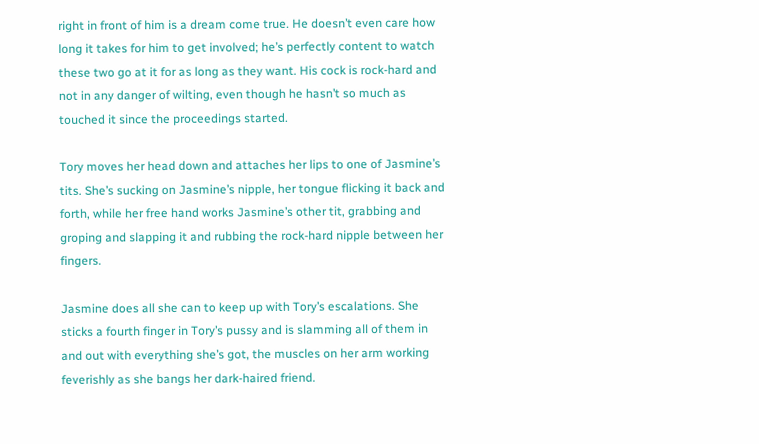right in front of him is a dream come true. He doesn’t even care how long it takes for him to get involved; he’s perfectly content to watch these two go at it for as long as they want. His cock is rock-hard and not in any danger of wilting, even though he hasn’t so much as touched it since the proceedings started.

Tory moves her head down and attaches her lips to one of Jasmine’s tits. She’s sucking on Jasmine’s nipple, her tongue flicking it back and forth, while her free hand works Jasmine’s other tit, grabbing and groping and slapping it and rubbing the rock-hard nipple between her fingers.

Jasmine does all she can to keep up with Tory’s escalations. She sticks a fourth finger in Tory’s pussy and is slamming all of them in and out with everything she’s got, the muscles on her arm working feverishly as she bangs her dark-haired friend.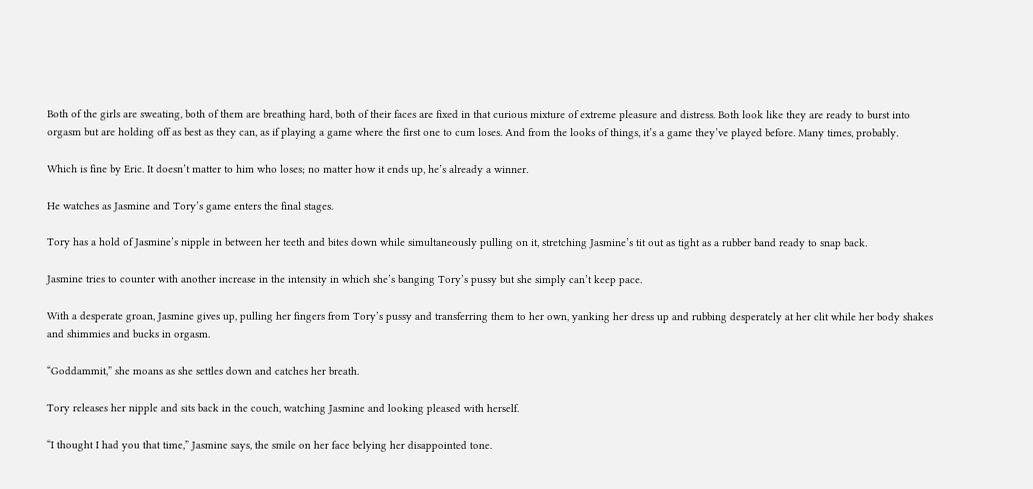Both of the girls are sweating, both of them are breathing hard, both of their faces are fixed in that curious mixture of extreme pleasure and distress. Both look like they are ready to burst into orgasm but are holding off as best as they can, as if playing a game where the first one to cum loses. And from the looks of things, it’s a game they’ve played before. Many times, probably.

Which is fine by Eric. It doesn’t matter to him who loses; no matter how it ends up, he’s already a winner.

He watches as Jasmine and Tory’s game enters the final stages.

Tory has a hold of Jasmine’s nipple in between her teeth and bites down while simultaneously pulling on it, stretching Jasmine’s tit out as tight as a rubber band ready to snap back.

Jasmine tries to counter with another increase in the intensity in which she’s banging Tory’s pussy but she simply can’t keep pace.

With a desperate groan, Jasmine gives up, pulling her fingers from Tory’s pussy and transferring them to her own, yanking her dress up and rubbing desperately at her clit while her body shakes and shimmies and bucks in orgasm.

“Goddammit,” she moans as she settles down and catches her breath.

Tory releases her nipple and sits back in the couch, watching Jasmine and looking pleased with herself.

“I thought I had you that time,” Jasmine says, the smile on her face belying her disappointed tone.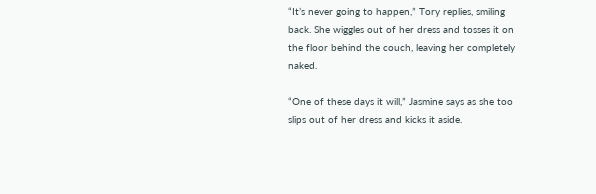“It’s never going to happen,” Tory replies, smiling back. She wiggles out of her dress and tosses it on the floor behind the couch, leaving her completely naked.

“One of these days it will,” Jasmine says as she too slips out of her dress and kicks it aside.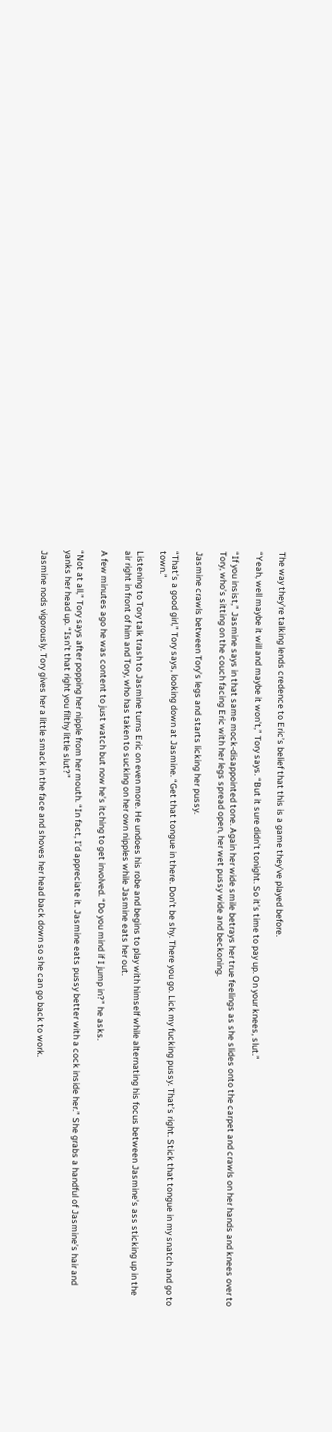The way they’re talking lends credence to Eric’s belief that this is a game they’ve played before.

“Yeah, well maybe it will and maybe it won’t,” Tory says. “But it sure didn’t tonight. So it’s time to pay up. On your knees, slut.”

“If you insist,” Jasmine says in that same mock-disappointed tone. Again her wide smile betrays her true feelings as she slides onto the carpet and crawls on her hands and knees over to Tory, who’s sitting on the couch facing Eric with her legs spread open, her wet pussy wide and beckoning.

Jasmine crawls between Tory’s legs and starts licking her pussy.

“That’s a good girl,” Tory says, looking down at Jasmine. “Get that tongue in there. Don’t be shy. There you go. Lick my fucking pussy. That’s right. Stick that tongue in my snatch and go to town.”

Listening to Tory talk trash to Jasmine turns Eric on even more. He undoes his robe and begins to play with himself while alternating his focus between Jasmine’s ass sticking up in the air right in front of him and Tory, who has taken to sucking on her own nipples while Jasmine eats her out.

A few minutes ago he was content to just watch but now he’s itching to get involved. “Do you mind if I jump in?” he asks.

“Not at all,” Tory says after popping her nipple from her mouth. “In fact, I’d appreciate it. Jasmine eats pussy better with a cock inside her.” She grabs a handful of Jasmine’s hair and yanks her head up. “Isn’t that right you filthy little slut?”

Jasmine nods vigorously. Tory gives her a little smack in the face and shoves her head back down so she can go back to work.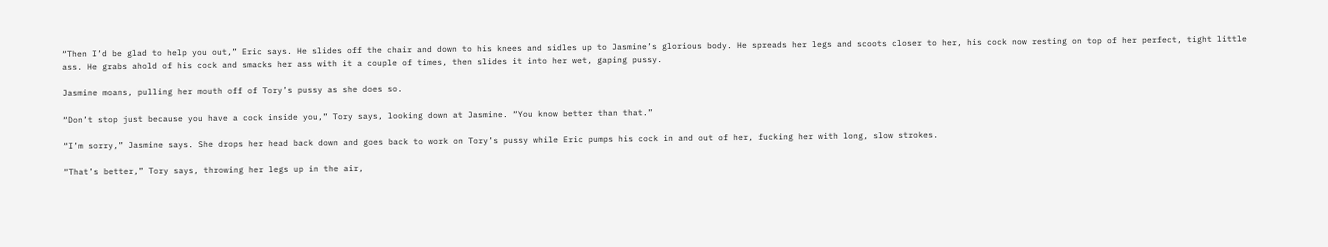“Then I’d be glad to help you out,” Eric says. He slides off the chair and down to his knees and sidles up to Jasmine’s glorious body. He spreads her legs and scoots closer to her, his cock now resting on top of her perfect, tight little ass. He grabs ahold of his cock and smacks her ass with it a couple of times, then slides it into her wet, gaping pussy.

Jasmine moans, pulling her mouth off of Tory’s pussy as she does so.

“Don’t stop just because you have a cock inside you,” Tory says, looking down at Jasmine. “You know better than that.”

“I’m sorry,” Jasmine says. She drops her head back down and goes back to work on Tory’s pussy while Eric pumps his cock in and out of her, fucking her with long, slow strokes.

“That’s better,” Tory says, throwing her legs up in the air,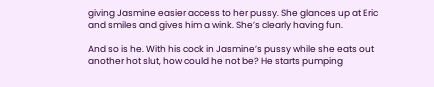giving Jasmine easier access to her pussy. She glances up at Eric and smiles and gives him a wink. She’s clearly having fun.

And so is he. With his cock in Jasmine’s pussy while she eats out another hot slut, how could he not be? He starts pumping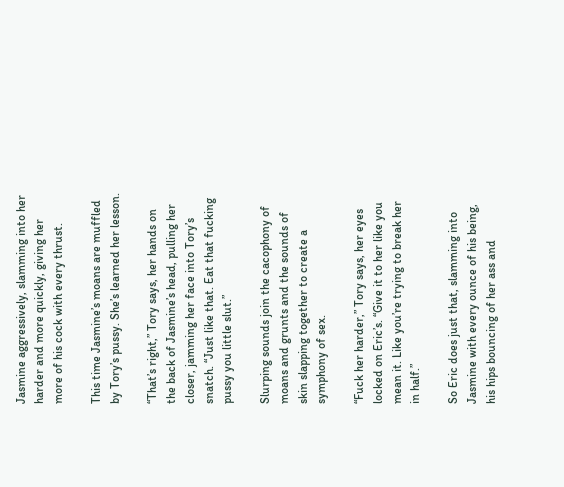Jasmine aggressively, slamming into her harder and more quickly, giving her more of his cock with every thrust.

This time Jasmine’s moans are muffled by Tory’s pussy. She’s learned her lesson.

“That’s right,” Tory says, her hands on the back of Jasmine’s head, pulling her closer, jamming her face into Tory’s snatch. “Just like that. Eat that fucking pussy you little slut.”

Slurping sounds join the cacophony of moans and grunts and the sounds of skin slapping together to create a symphony of sex.

“Fuck her harder,” Tory says, her eyes locked on Eric’s. “Give it to her like you mean it. Like you’re trying to break her in half.”

So Eric does just that, slamming into Jasmine with every ounce of his being, his hips bouncing of her ass and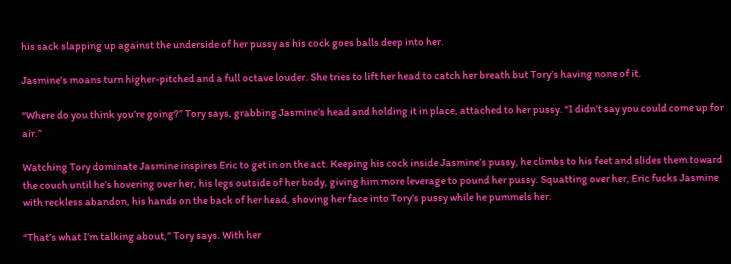his sack slapping up against the underside of her pussy as his cock goes balls deep into her.

Jasmine’s moans turn higher-pitched and a full octave louder. She tries to lift her head to catch her breath but Tory’s having none of it.

“Where do you think you’re going?” Tory says, grabbing Jasmine’s head and holding it in place, attached to her pussy. “I didn’t say you could come up for air.”

Watching Tory dominate Jasmine inspires Eric to get in on the act. Keeping his cock inside Jasmine’s pussy, he climbs to his feet and slides them toward the couch until he’s hovering over her, his legs outside of her body, giving him more leverage to pound her pussy. Squatting over her, Eric fucks Jasmine with reckless abandon, his hands on the back of her head, shoving her face into Tory’s pussy while he pummels her.

“That’s what I’m talking about,” Tory says. With her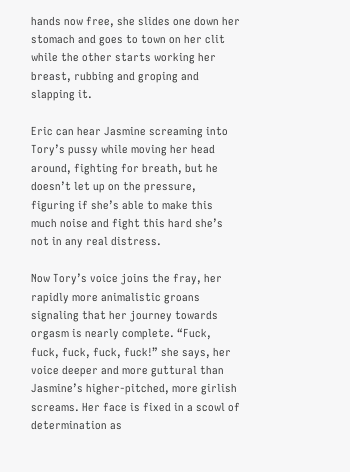hands now free, she slides one down her stomach and goes to town on her clit while the other starts working her breast, rubbing and groping and slapping it.

Eric can hear Jasmine screaming into Tory’s pussy while moving her head around, fighting for breath, but he doesn’t let up on the pressure, figuring if she’s able to make this much noise and fight this hard she’s not in any real distress.

Now Tory’s voice joins the fray, her rapidly more animalistic groans signaling that her journey towards orgasm is nearly complete. “Fuck, fuck, fuck, fuck, fuck!” she says, her voice deeper and more guttural than Jasmine’s higher-pitched, more girlish screams. Her face is fixed in a scowl of determination as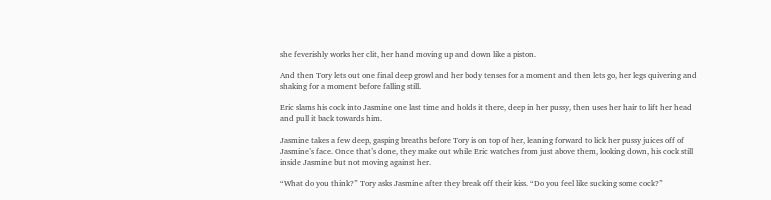she feverishly works her clit, her hand moving up and down like a piston.

And then Tory lets out one final deep growl and her body tenses for a moment and then lets go, her legs quivering and shaking for a moment before falling still.

Eric slams his cock into Jasmine one last time and holds it there, deep in her pussy, then uses her hair to lift her head and pull it back towards him.

Jasmine takes a few deep, gasping breaths before Tory is on top of her, leaning forward to lick her pussy juices off of Jasmine’s face. Once that’s done, they make out while Eric watches from just above them, looking down, his cock still inside Jasmine but not moving against her.

“What do you think?” Tory asks Jasmine after they break off their kiss. “Do you feel like sucking some cock?”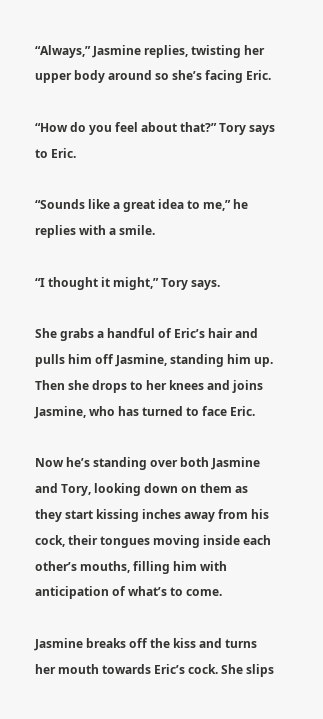“Always,” Jasmine replies, twisting her upper body around so she’s facing Eric.

“How do you feel about that?” Tory says to Eric.

“Sounds like a great idea to me,” he replies with a smile.

“I thought it might,” Tory says.

She grabs a handful of Eric’s hair and pulls him off Jasmine, standing him up. Then she drops to her knees and joins Jasmine, who has turned to face Eric.

Now he’s standing over both Jasmine and Tory, looking down on them as they start kissing inches away from his cock, their tongues moving inside each other’s mouths, filling him with anticipation of what’s to come.

Jasmine breaks off the kiss and turns her mouth towards Eric’s cock. She slips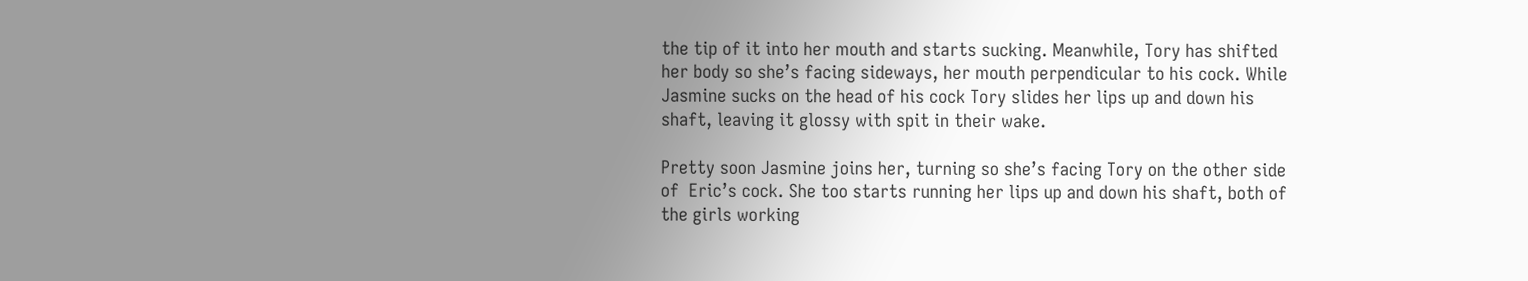the tip of it into her mouth and starts sucking. Meanwhile, Tory has shifted her body so she’s facing sideways, her mouth perpendicular to his cock. While Jasmine sucks on the head of his cock Tory slides her lips up and down his shaft, leaving it glossy with spit in their wake.

Pretty soon Jasmine joins her, turning so she’s facing Tory on the other side of  Eric’s cock. She too starts running her lips up and down his shaft, both of the girls working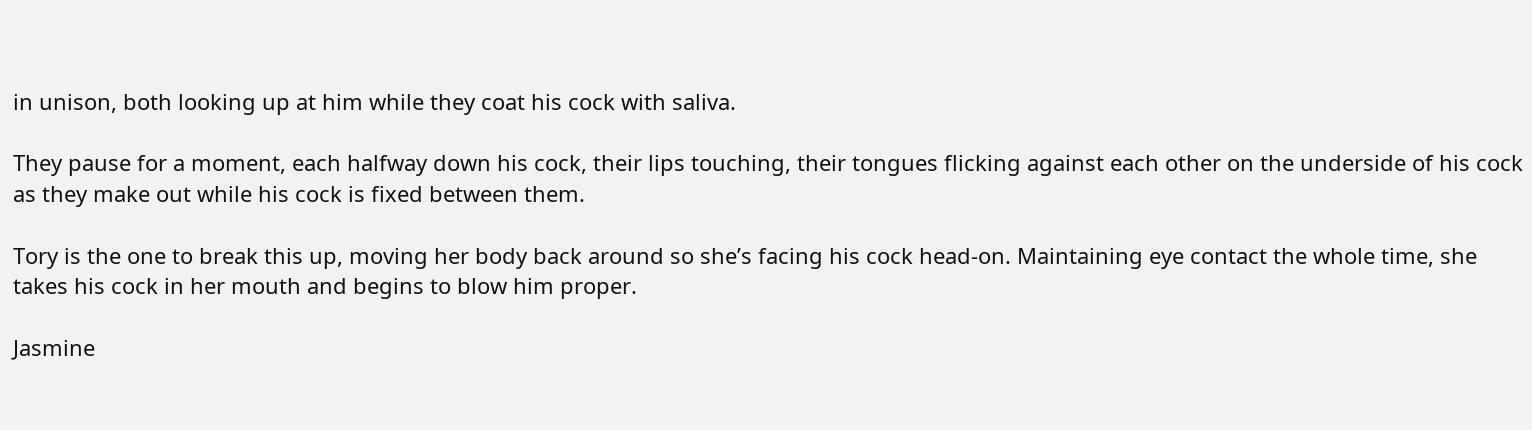in unison, both looking up at him while they coat his cock with saliva.

They pause for a moment, each halfway down his cock, their lips touching, their tongues flicking against each other on the underside of his cock as they make out while his cock is fixed between them.

Tory is the one to break this up, moving her body back around so she’s facing his cock head-on. Maintaining eye contact the whole time, she takes his cock in her mouth and begins to blow him proper.

Jasmine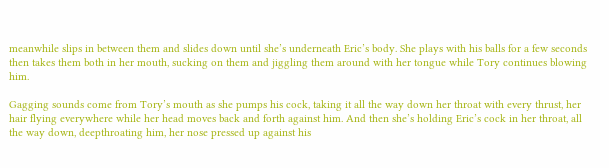meanwhile slips in between them and slides down until she’s underneath Eric’s body. She plays with his balls for a few seconds then takes them both in her mouth, sucking on them and jiggling them around with her tongue while Tory continues blowing him.

Gagging sounds come from Tory’s mouth as she pumps his cock, taking it all the way down her throat with every thrust, her hair flying everywhere while her head moves back and forth against him. And then she’s holding Eric’s cock in her throat, all the way down, deepthroating him, her nose pressed up against his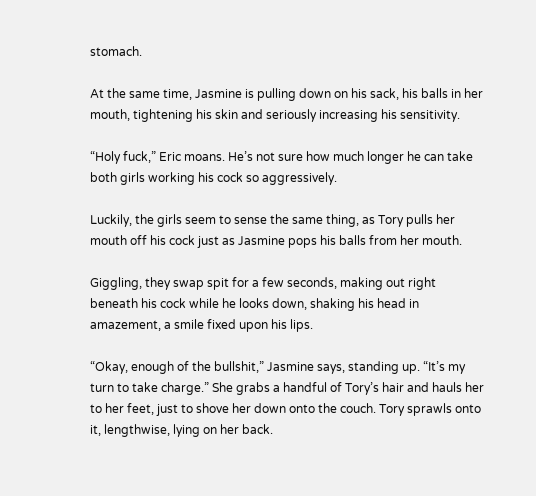stomach.

At the same time, Jasmine is pulling down on his sack, his balls in her mouth, tightening his skin and seriously increasing his sensitivity.

“Holy fuck,” Eric moans. He’s not sure how much longer he can take both girls working his cock so aggressively.

Luckily, the girls seem to sense the same thing, as Tory pulls her mouth off his cock just as Jasmine pops his balls from her mouth.

Giggling, they swap spit for a few seconds, making out right beneath his cock while he looks down, shaking his head in amazement, a smile fixed upon his lips.

“Okay, enough of the bullshit,” Jasmine says, standing up. “It’s my turn to take charge.” She grabs a handful of Tory’s hair and hauls her to her feet, just to shove her down onto the couch. Tory sprawls onto it, lengthwise, lying on her back.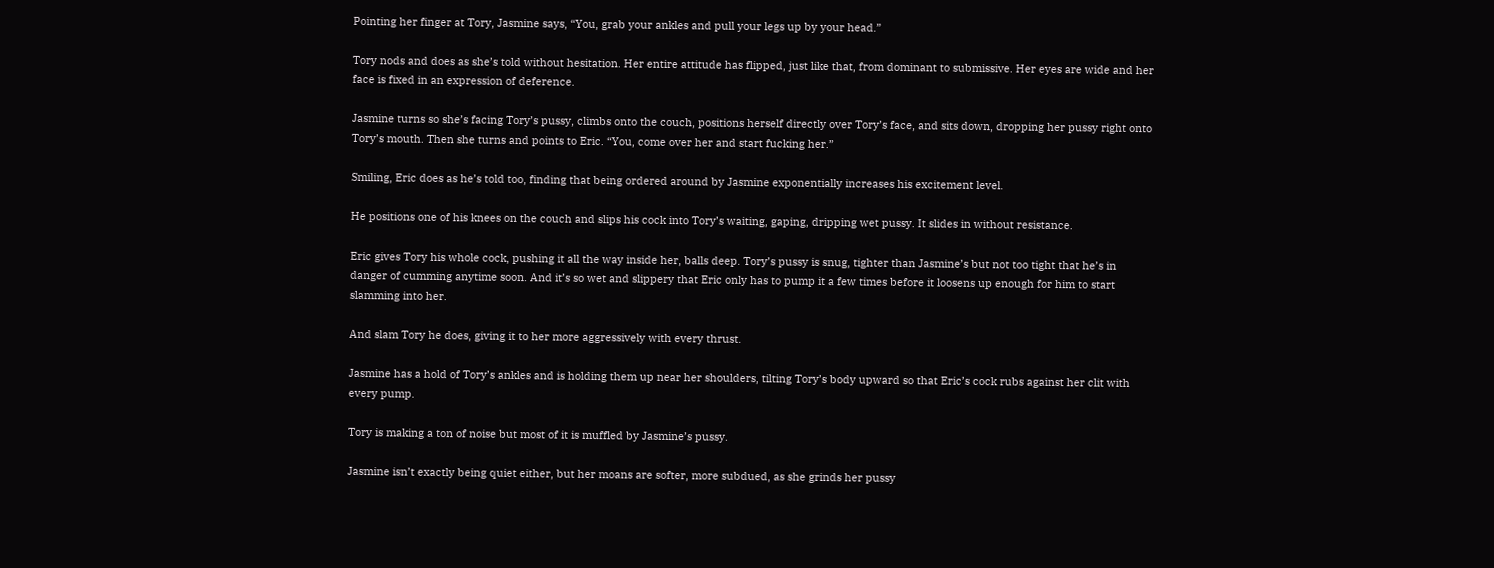Pointing her finger at Tory, Jasmine says, “You, grab your ankles and pull your legs up by your head.”

Tory nods and does as she’s told without hesitation. Her entire attitude has flipped, just like that, from dominant to submissive. Her eyes are wide and her face is fixed in an expression of deference.

Jasmine turns so she’s facing Tory’s pussy, climbs onto the couch, positions herself directly over Tory’s face, and sits down, dropping her pussy right onto Tory’s mouth. Then she turns and points to Eric. “You, come over her and start fucking her.”

Smiling, Eric does as he’s told too, finding that being ordered around by Jasmine exponentially increases his excitement level.

He positions one of his knees on the couch and slips his cock into Tory’s waiting, gaping, dripping wet pussy. It slides in without resistance.

Eric gives Tory his whole cock, pushing it all the way inside her, balls deep. Tory’s pussy is snug, tighter than Jasmine’s but not too tight that he’s in danger of cumming anytime soon. And it’s so wet and slippery that Eric only has to pump it a few times before it loosens up enough for him to start slamming into her.

And slam Tory he does, giving it to her more aggressively with every thrust.

Jasmine has a hold of Tory’s ankles and is holding them up near her shoulders, tilting Tory’s body upward so that Eric’s cock rubs against her clit with every pump.

Tory is making a ton of noise but most of it is muffled by Jasmine’s pussy.

Jasmine isn’t exactly being quiet either, but her moans are softer, more subdued, as she grinds her pussy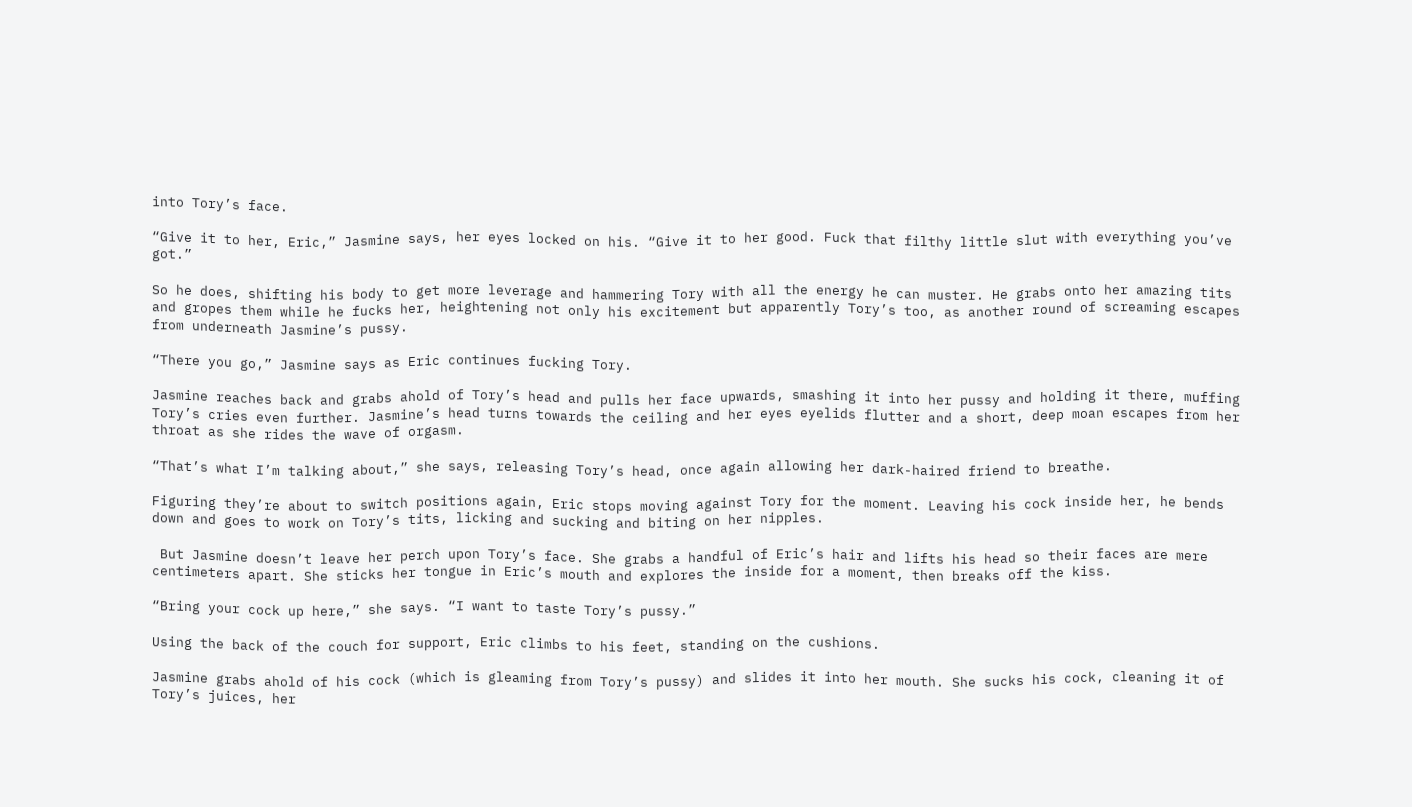into Tory’s face.

“Give it to her, Eric,” Jasmine says, her eyes locked on his. “Give it to her good. Fuck that filthy little slut with everything you’ve got.”

So he does, shifting his body to get more leverage and hammering Tory with all the energy he can muster. He grabs onto her amazing tits and gropes them while he fucks her, heightening not only his excitement but apparently Tory’s too, as another round of screaming escapes from underneath Jasmine’s pussy.

“There you go,” Jasmine says as Eric continues fucking Tory.

Jasmine reaches back and grabs ahold of Tory’s head and pulls her face upwards, smashing it into her pussy and holding it there, muffing Tory’s cries even further. Jasmine’s head turns towards the ceiling and her eyes eyelids flutter and a short, deep moan escapes from her throat as she rides the wave of orgasm.

“That’s what I’m talking about,” she says, releasing Tory’s head, once again allowing her dark-haired friend to breathe.

Figuring they’re about to switch positions again, Eric stops moving against Tory for the moment. Leaving his cock inside her, he bends down and goes to work on Tory’s tits, licking and sucking and biting on her nipples.

 But Jasmine doesn’t leave her perch upon Tory’s face. She grabs a handful of Eric’s hair and lifts his head so their faces are mere centimeters apart. She sticks her tongue in Eric’s mouth and explores the inside for a moment, then breaks off the kiss.

“Bring your cock up here,” she says. “I want to taste Tory’s pussy.”

Using the back of the couch for support, Eric climbs to his feet, standing on the cushions.

Jasmine grabs ahold of his cock (which is gleaming from Tory’s pussy) and slides it into her mouth. She sucks his cock, cleaning it of Tory’s juices, her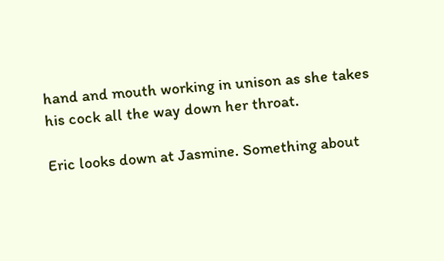hand and mouth working in unison as she takes his cock all the way down her throat.

Eric looks down at Jasmine. Something about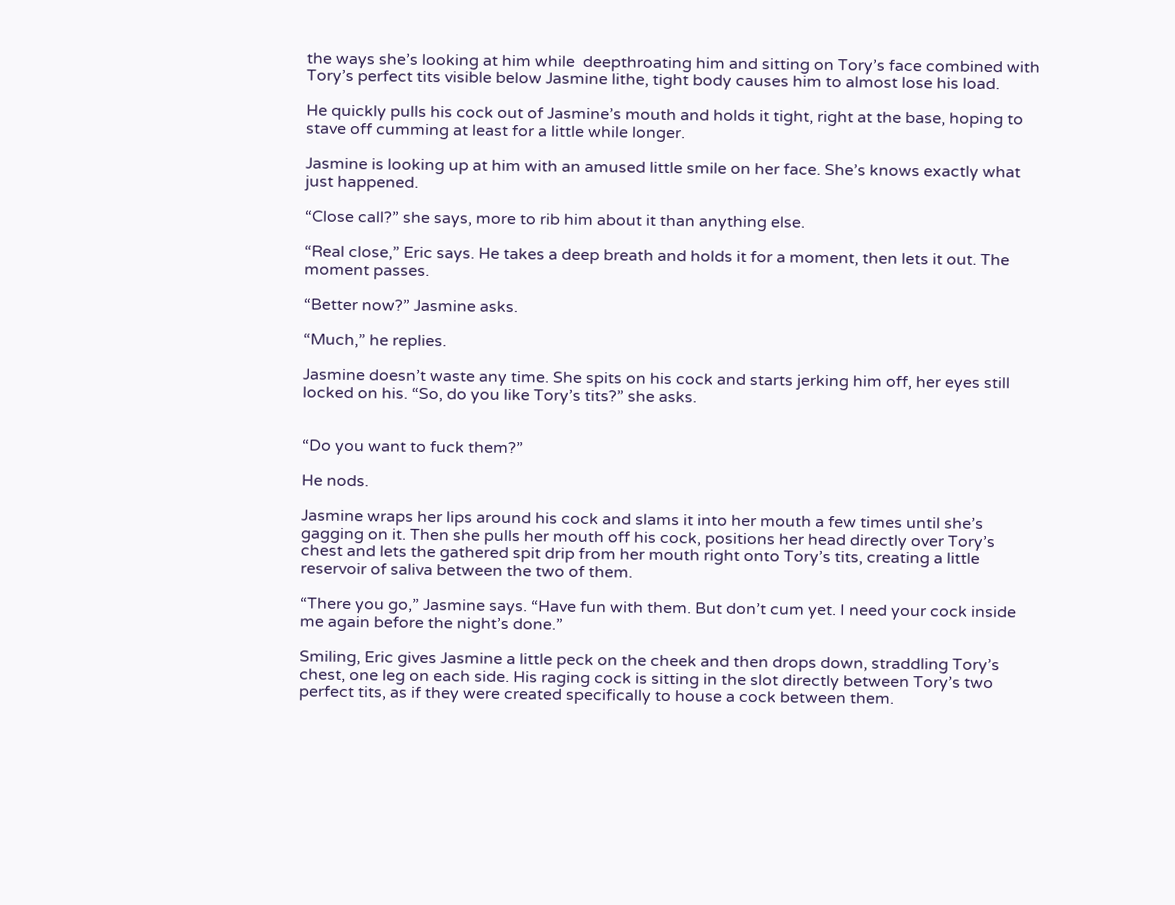the ways she’s looking at him while  deepthroating him and sitting on Tory’s face combined with Tory’s perfect tits visible below Jasmine lithe, tight body causes him to almost lose his load.

He quickly pulls his cock out of Jasmine’s mouth and holds it tight, right at the base, hoping to stave off cumming at least for a little while longer.

Jasmine is looking up at him with an amused little smile on her face. She’s knows exactly what just happened.

“Close call?” she says, more to rib him about it than anything else.

“Real close,” Eric says. He takes a deep breath and holds it for a moment, then lets it out. The moment passes.

“Better now?” Jasmine asks.

“Much,” he replies.

Jasmine doesn’t waste any time. She spits on his cock and starts jerking him off, her eyes still locked on his. “So, do you like Tory’s tits?” she asks.


“Do you want to fuck them?”

He nods.

Jasmine wraps her lips around his cock and slams it into her mouth a few times until she’s gagging on it. Then she pulls her mouth off his cock, positions her head directly over Tory’s chest and lets the gathered spit drip from her mouth right onto Tory’s tits, creating a little reservoir of saliva between the two of them.

“There you go,” Jasmine says. “Have fun with them. But don’t cum yet. I need your cock inside me again before the night’s done.”

Smiling, Eric gives Jasmine a little peck on the cheek and then drops down, straddling Tory’s chest, one leg on each side. His raging cock is sitting in the slot directly between Tory’s two perfect tits, as if they were created specifically to house a cock between them.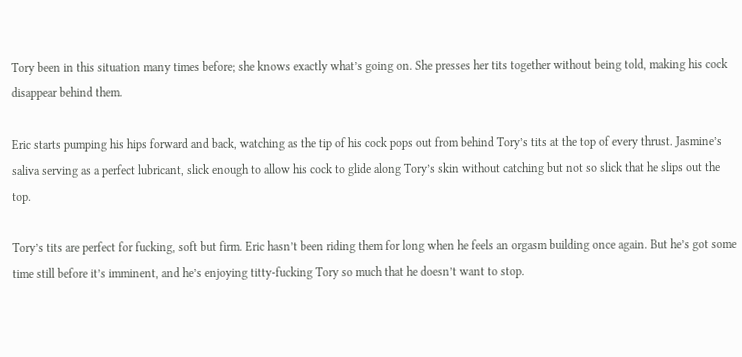Tory been in this situation many times before; she knows exactly what’s going on. She presses her tits together without being told, making his cock disappear behind them.

Eric starts pumping his hips forward and back, watching as the tip of his cock pops out from behind Tory’s tits at the top of every thrust. Jasmine’s saliva serving as a perfect lubricant, slick enough to allow his cock to glide along Tory’s skin without catching but not so slick that he slips out the top.

Tory’s tits are perfect for fucking, soft but firm. Eric hasn’t been riding them for long when he feels an orgasm building once again. But he’s got some time still before it’s imminent, and he’s enjoying titty-fucking Tory so much that he doesn’t want to stop.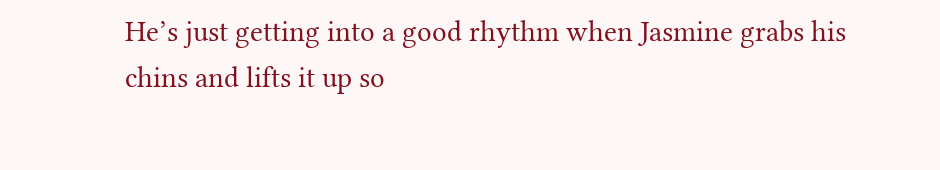He’s just getting into a good rhythm when Jasmine grabs his chins and lifts it up so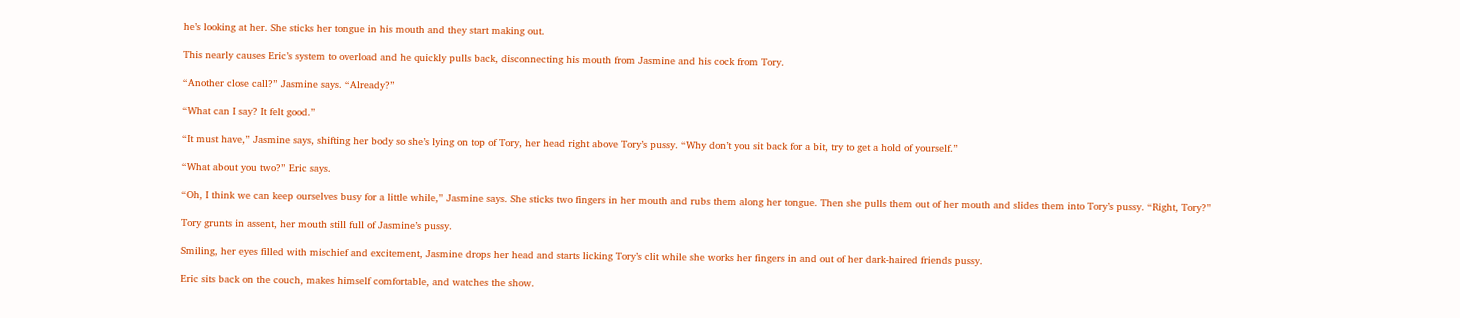he’s looking at her. She sticks her tongue in his mouth and they start making out.

This nearly causes Eric’s system to overload and he quickly pulls back, disconnecting his mouth from Jasmine and his cock from Tory.

“Another close call?” Jasmine says. “Already?”

“What can I say? It felt good.”

“It must have,” Jasmine says, shifting her body so she’s lying on top of Tory, her head right above Tory’s pussy. “Why don’t you sit back for a bit, try to get a hold of yourself.”

“What about you two?” Eric says.

“Oh, I think we can keep ourselves busy for a little while,” Jasmine says. She sticks two fingers in her mouth and rubs them along her tongue. Then she pulls them out of her mouth and slides them into Tory’s pussy. “Right, Tory?”

Tory grunts in assent, her mouth still full of Jasmine’s pussy.

Smiling, her eyes filled with mischief and excitement, Jasmine drops her head and starts licking Tory’s clit while she works her fingers in and out of her dark-haired friends pussy.

Eric sits back on the couch, makes himself comfortable, and watches the show.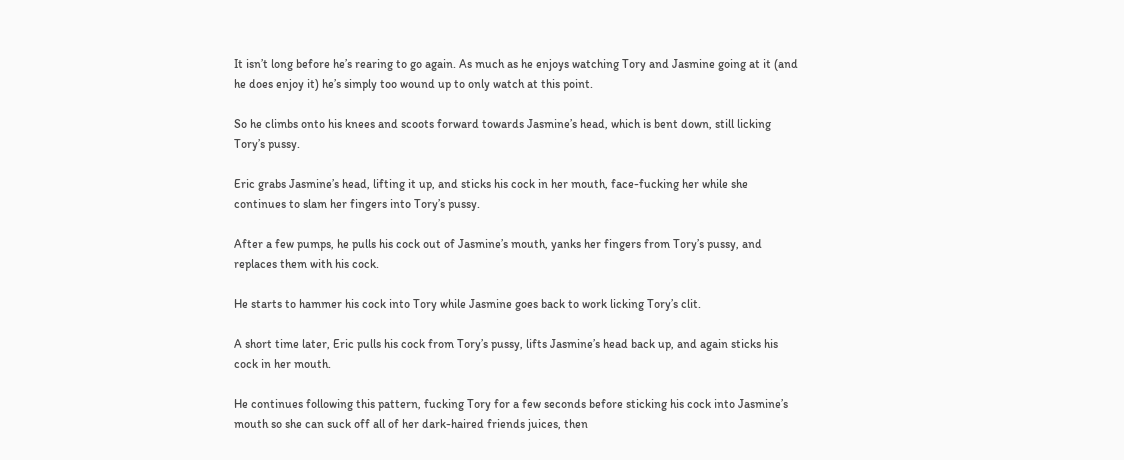It isn’t long before he’s rearing to go again. As much as he enjoys watching Tory and Jasmine going at it (and he does enjoy it) he’s simply too wound up to only watch at this point.

So he climbs onto his knees and scoots forward towards Jasmine’s head, which is bent down, still licking Tory’s pussy.

Eric grabs Jasmine’s head, lifting it up, and sticks his cock in her mouth, face-fucking her while she continues to slam her fingers into Tory’s pussy.

After a few pumps, he pulls his cock out of Jasmine’s mouth, yanks her fingers from Tory’s pussy, and replaces them with his cock.

He starts to hammer his cock into Tory while Jasmine goes back to work licking Tory’s clit.

A short time later, Eric pulls his cock from Tory’s pussy, lifts Jasmine’s head back up, and again sticks his cock in her mouth.

He continues following this pattern, fucking Tory for a few seconds before sticking his cock into Jasmine’s mouth so she can suck off all of her dark-haired friends juices, then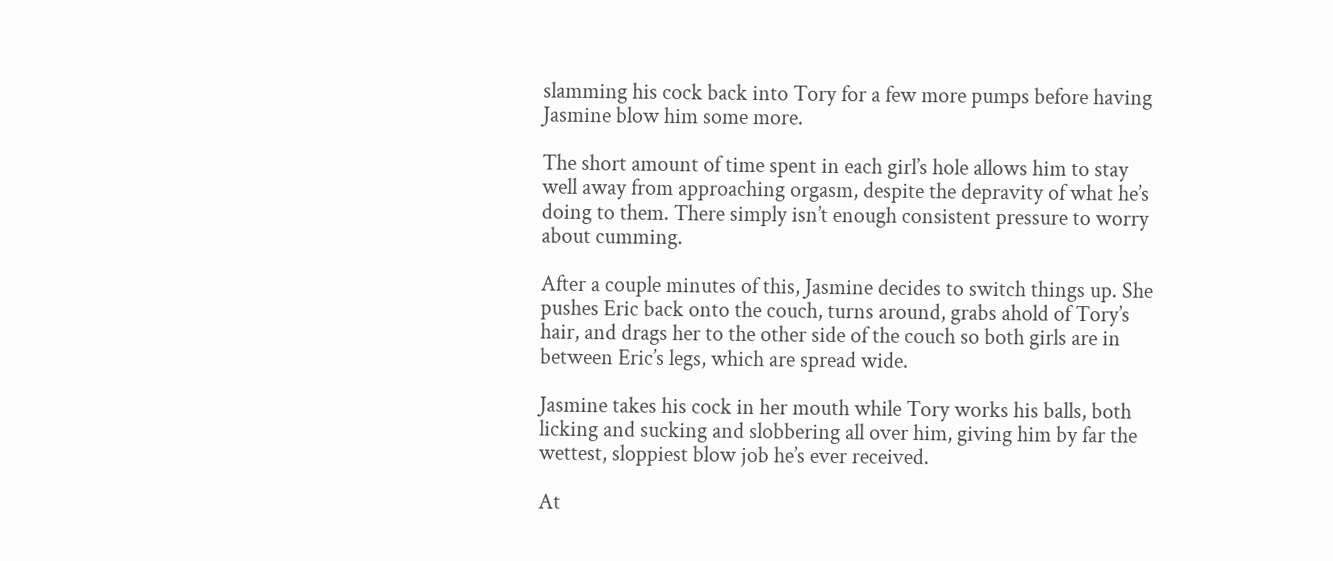slamming his cock back into Tory for a few more pumps before having Jasmine blow him some more.

The short amount of time spent in each girl’s hole allows him to stay well away from approaching orgasm, despite the depravity of what he’s doing to them. There simply isn’t enough consistent pressure to worry about cumming.

After a couple minutes of this, Jasmine decides to switch things up. She pushes Eric back onto the couch, turns around, grabs ahold of Tory’s hair, and drags her to the other side of the couch so both girls are in between Eric’s legs, which are spread wide.

Jasmine takes his cock in her mouth while Tory works his balls, both licking and sucking and slobbering all over him, giving him by far the wettest, sloppiest blow job he’s ever received.

At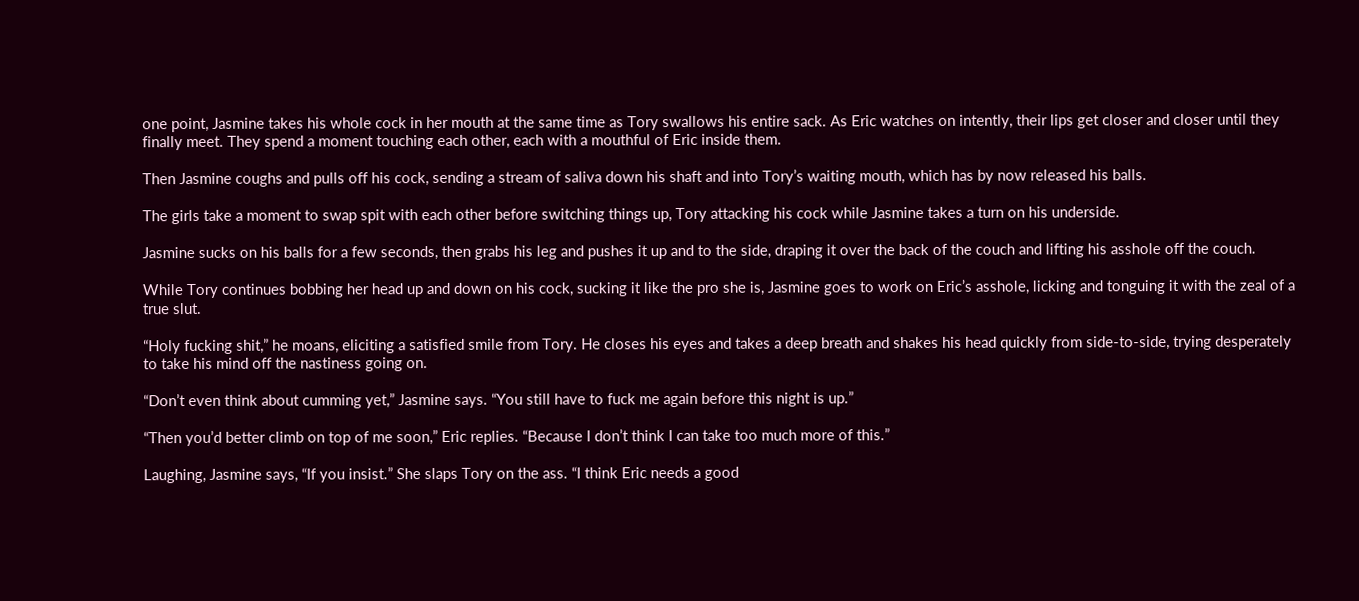one point, Jasmine takes his whole cock in her mouth at the same time as Tory swallows his entire sack. As Eric watches on intently, their lips get closer and closer until they finally meet. They spend a moment touching each other, each with a mouthful of Eric inside them.

Then Jasmine coughs and pulls off his cock, sending a stream of saliva down his shaft and into Tory’s waiting mouth, which has by now released his balls.

The girls take a moment to swap spit with each other before switching things up, Tory attacking his cock while Jasmine takes a turn on his underside.

Jasmine sucks on his balls for a few seconds, then grabs his leg and pushes it up and to the side, draping it over the back of the couch and lifting his asshole off the couch.

While Tory continues bobbing her head up and down on his cock, sucking it like the pro she is, Jasmine goes to work on Eric’s asshole, licking and tonguing it with the zeal of a true slut.

“Holy fucking shit,” he moans, eliciting a satisfied smile from Tory. He closes his eyes and takes a deep breath and shakes his head quickly from side-to-side, trying desperately to take his mind off the nastiness going on.

“Don’t even think about cumming yet,” Jasmine says. “You still have to fuck me again before this night is up.”

“Then you’d better climb on top of me soon,” Eric replies. “Because I don’t think I can take too much more of this.”

Laughing, Jasmine says, “If you insist.” She slaps Tory on the ass. “I think Eric needs a good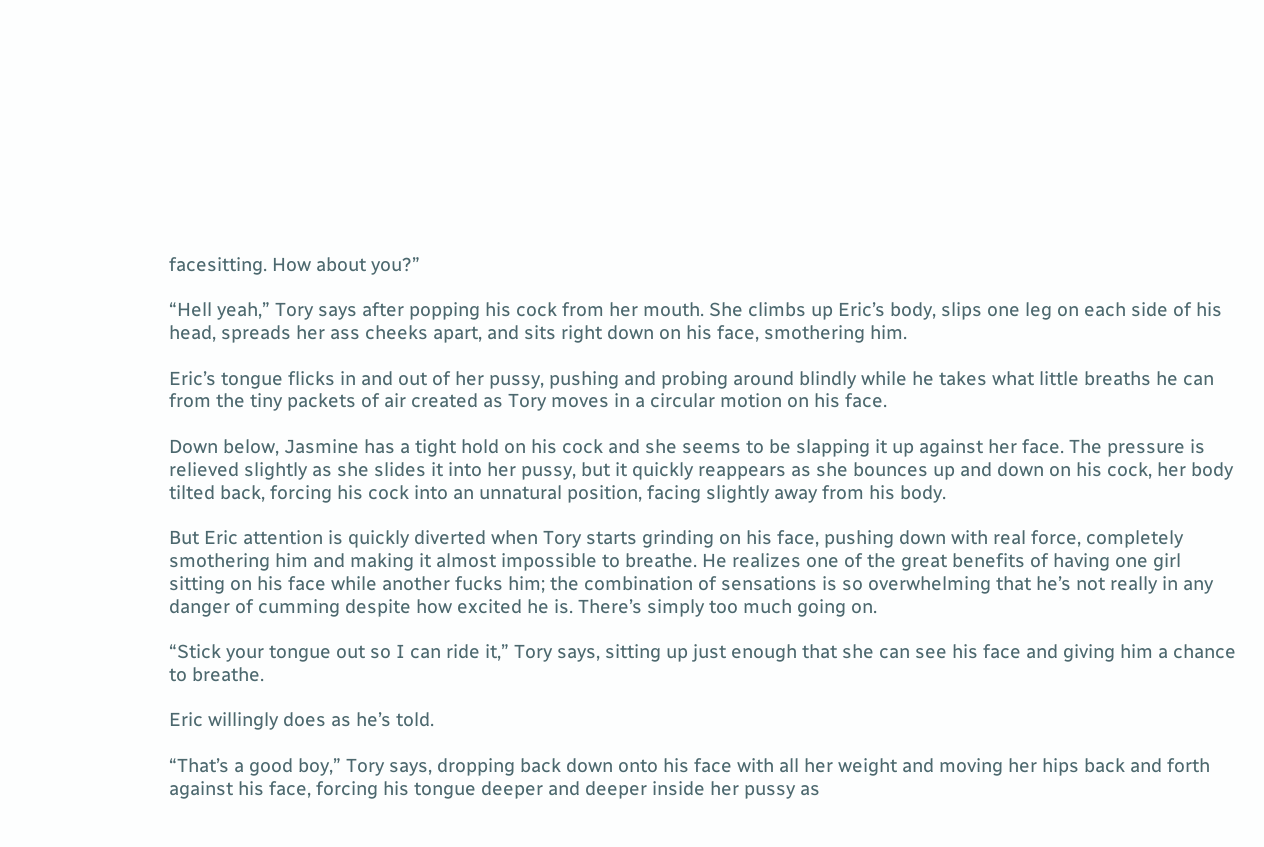facesitting. How about you?”

“Hell yeah,” Tory says after popping his cock from her mouth. She climbs up Eric’s body, slips one leg on each side of his head, spreads her ass cheeks apart, and sits right down on his face, smothering him.

Eric’s tongue flicks in and out of her pussy, pushing and probing around blindly while he takes what little breaths he can from the tiny packets of air created as Tory moves in a circular motion on his face.

Down below, Jasmine has a tight hold on his cock and she seems to be slapping it up against her face. The pressure is relieved slightly as she slides it into her pussy, but it quickly reappears as she bounces up and down on his cock, her body tilted back, forcing his cock into an unnatural position, facing slightly away from his body.

But Eric attention is quickly diverted when Tory starts grinding on his face, pushing down with real force, completely smothering him and making it almost impossible to breathe. He realizes one of the great benefits of having one girl sitting on his face while another fucks him; the combination of sensations is so overwhelming that he’s not really in any danger of cumming despite how excited he is. There’s simply too much going on.

“Stick your tongue out so I can ride it,” Tory says, sitting up just enough that she can see his face and giving him a chance to breathe.

Eric willingly does as he’s told.

“That’s a good boy,” Tory says, dropping back down onto his face with all her weight and moving her hips back and forth against his face, forcing his tongue deeper and deeper inside her pussy as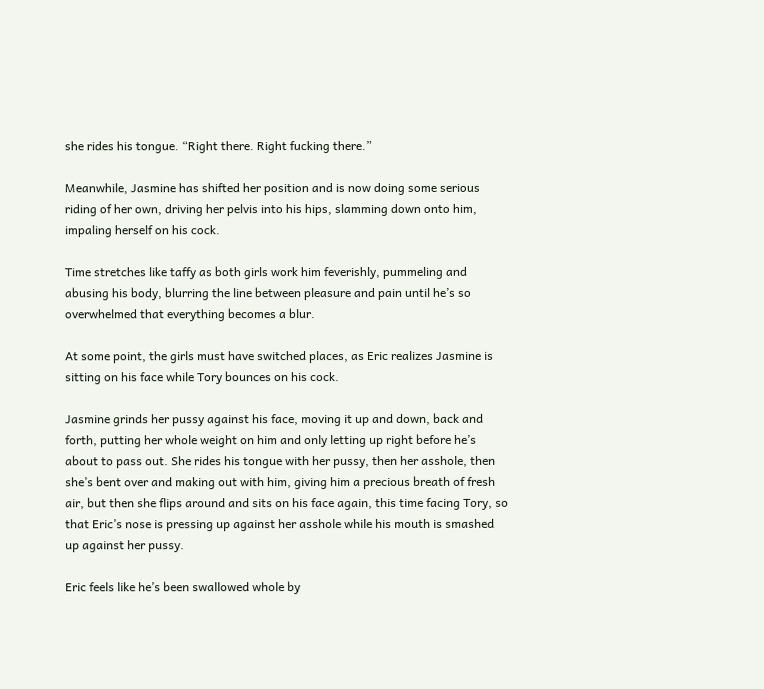she rides his tongue. “Right there. Right fucking there.”

Meanwhile, Jasmine has shifted her position and is now doing some serious riding of her own, driving her pelvis into his hips, slamming down onto him, impaling herself on his cock.

Time stretches like taffy as both girls work him feverishly, pummeling and abusing his body, blurring the line between pleasure and pain until he’s so overwhelmed that everything becomes a blur.

At some point, the girls must have switched places, as Eric realizes Jasmine is sitting on his face while Tory bounces on his cock.

Jasmine grinds her pussy against his face, moving it up and down, back and forth, putting her whole weight on him and only letting up right before he’s about to pass out. She rides his tongue with her pussy, then her asshole, then she’s bent over and making out with him, giving him a precious breath of fresh air, but then she flips around and sits on his face again, this time facing Tory, so that Eric’s nose is pressing up against her asshole while his mouth is smashed up against her pussy.

Eric feels like he’s been swallowed whole by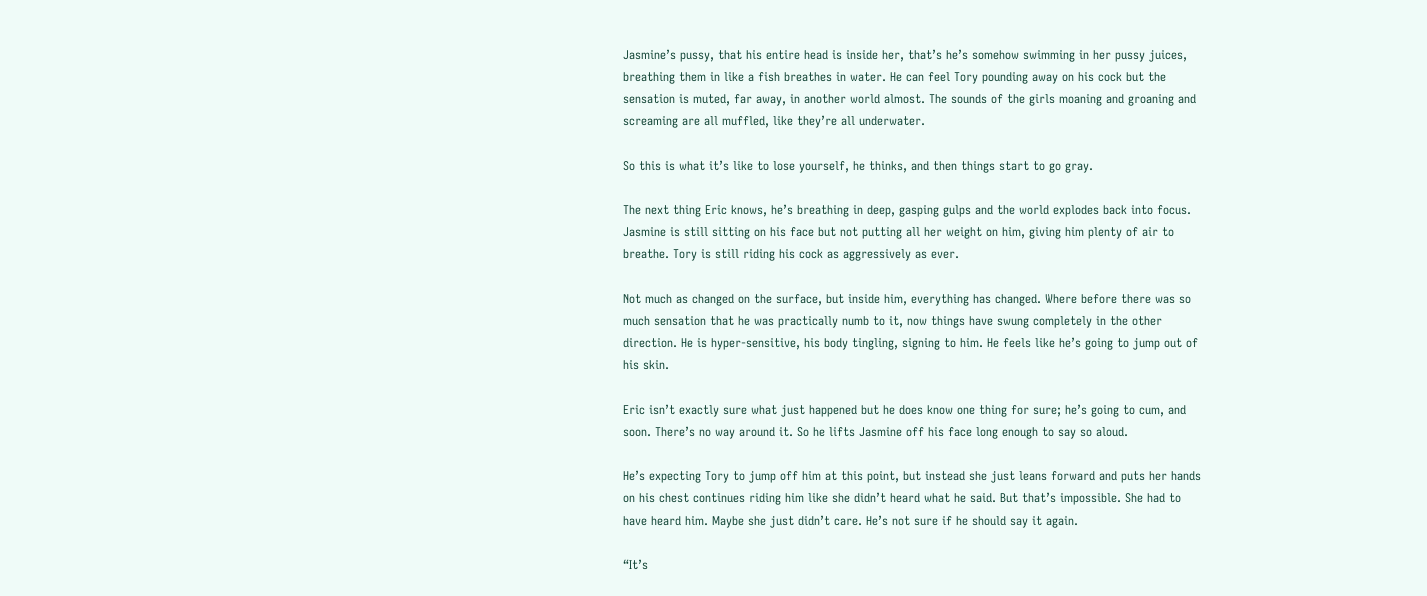Jasmine’s pussy, that his entire head is inside her, that’s he’s somehow swimming in her pussy juices, breathing them in like a fish breathes in water. He can feel Tory pounding away on his cock but the sensation is muted, far away, in another world almost. The sounds of the girls moaning and groaning and screaming are all muffled, like they’re all underwater.

So this is what it’s like to lose yourself, he thinks, and then things start to go gray.

The next thing Eric knows, he’s breathing in deep, gasping gulps and the world explodes back into focus. Jasmine is still sitting on his face but not putting all her weight on him, giving him plenty of air to breathe. Tory is still riding his cock as aggressively as ever.

Not much as changed on the surface, but inside him, everything has changed. Where before there was so much sensation that he was practically numb to it, now things have swung completely in the other direction. He is hyper-sensitive, his body tingling, signing to him. He feels like he’s going to jump out of his skin.

Eric isn’t exactly sure what just happened but he does know one thing for sure; he’s going to cum, and soon. There’s no way around it. So he lifts Jasmine off his face long enough to say so aloud.

He’s expecting Tory to jump off him at this point, but instead she just leans forward and puts her hands on his chest continues riding him like she didn’t heard what he said. But that’s impossible. She had to have heard him. Maybe she just didn’t care. He’s not sure if he should say it again.

“It’s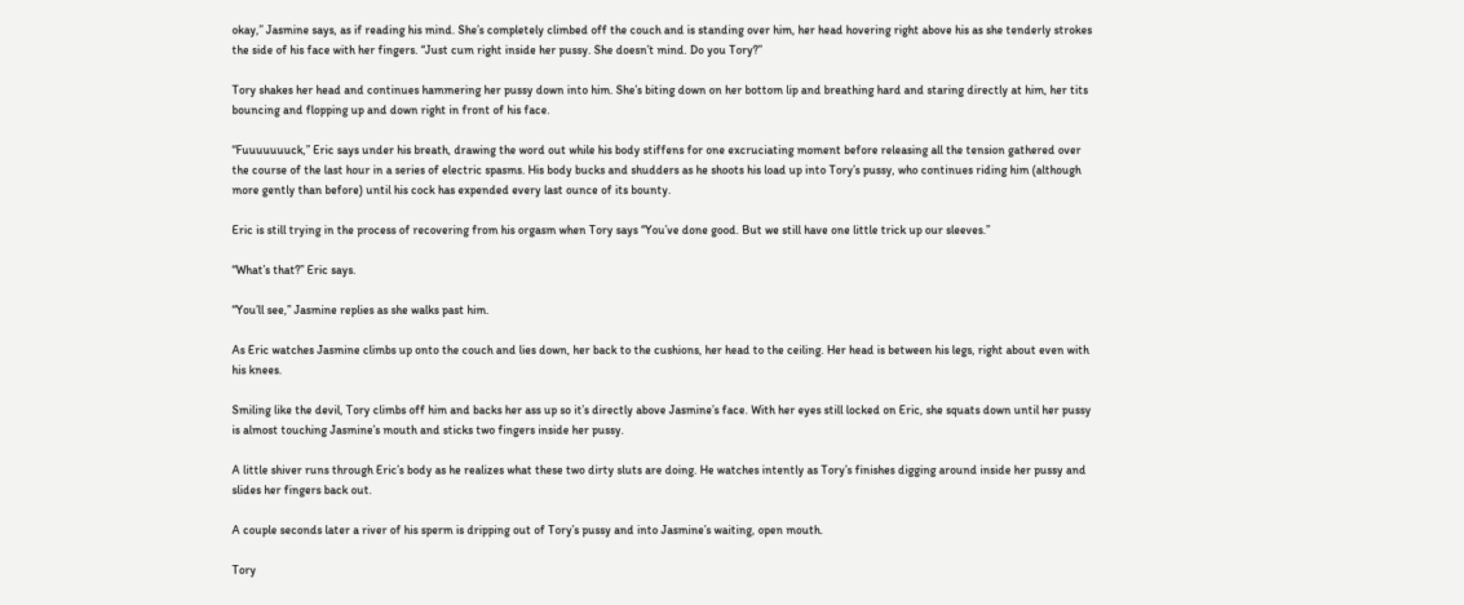okay,” Jasmine says, as if reading his mind. She’s completely climbed off the couch and is standing over him, her head hovering right above his as she tenderly strokes the side of his face with her fingers. “Just cum right inside her pussy. She doesn’t mind. Do you Tory?”

Tory shakes her head and continues hammering her pussy down into him. She’s biting down on her bottom lip and breathing hard and staring directly at him, her tits bouncing and flopping up and down right in front of his face.

“Fuuuuuuuck,” Eric says under his breath, drawing the word out while his body stiffens for one excruciating moment before releasing all the tension gathered over the course of the last hour in a series of electric spasms. His body bucks and shudders as he shoots his load up into Tory’s pussy, who continues riding him (although more gently than before) until his cock has expended every last ounce of its bounty.

Eric is still trying in the process of recovering from his orgasm when Tory says “You’ve done good. But we still have one little trick up our sleeves.”

“What’s that?” Eric says.

“You’ll see,” Jasmine replies as she walks past him.

As Eric watches Jasmine climbs up onto the couch and lies down, her back to the cushions, her head to the ceiling. Her head is between his legs, right about even with his knees.

Smiling like the devil, Tory climbs off him and backs her ass up so it’s directly above Jasmine’s face. With her eyes still locked on Eric, she squats down until her pussy is almost touching Jasmine’s mouth and sticks two fingers inside her pussy.

A little shiver runs through Eric’s body as he realizes what these two dirty sluts are doing. He watches intently as Tory’s finishes digging around inside her pussy and slides her fingers back out.

A couple seconds later a river of his sperm is dripping out of Tory’s pussy and into Jasmine’s waiting, open mouth.

Tory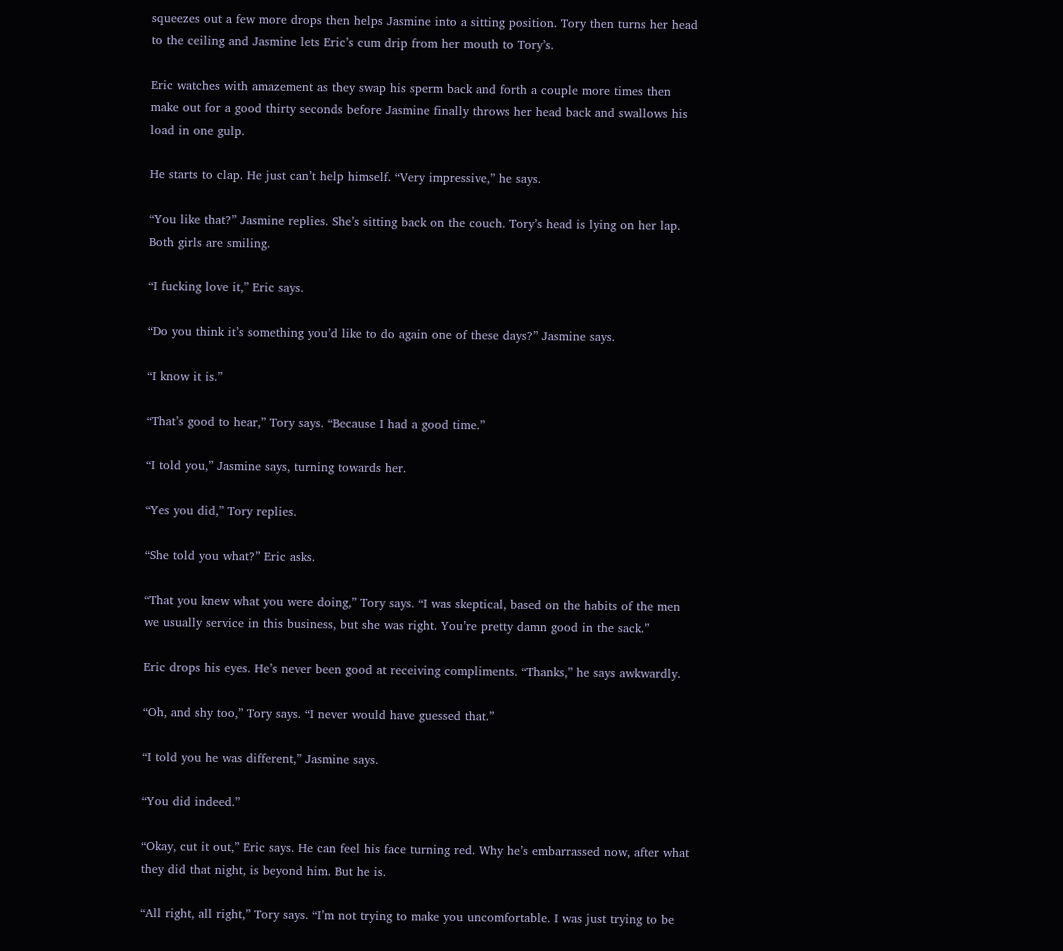squeezes out a few more drops then helps Jasmine into a sitting position. Tory then turns her head to the ceiling and Jasmine lets Eric’s cum drip from her mouth to Tory’s.

Eric watches with amazement as they swap his sperm back and forth a couple more times then make out for a good thirty seconds before Jasmine finally throws her head back and swallows his load in one gulp.

He starts to clap. He just can’t help himself. “Very impressive,” he says.

“You like that?” Jasmine replies. She’s sitting back on the couch. Tory’s head is lying on her lap. Both girls are smiling.

“I fucking love it,” Eric says.

“Do you think it’s something you’d like to do again one of these days?” Jasmine says.

“I know it is.”

“That’s good to hear,” Tory says. “Because I had a good time.”

“I told you,” Jasmine says, turning towards her.

“Yes you did,” Tory replies.

“She told you what?” Eric asks.

“That you knew what you were doing,” Tory says. “I was skeptical, based on the habits of the men we usually service in this business, but she was right. You’re pretty damn good in the sack.”

Eric drops his eyes. He’s never been good at receiving compliments. “Thanks,” he says awkwardly.

“Oh, and shy too,” Tory says. “I never would have guessed that.”

“I told you he was different,” Jasmine says.

“You did indeed.”

“Okay, cut it out,” Eric says. He can feel his face turning red. Why he’s embarrassed now, after what they did that night, is beyond him. But he is.

“All right, all right,” Tory says. “I’m not trying to make you uncomfortable. I was just trying to be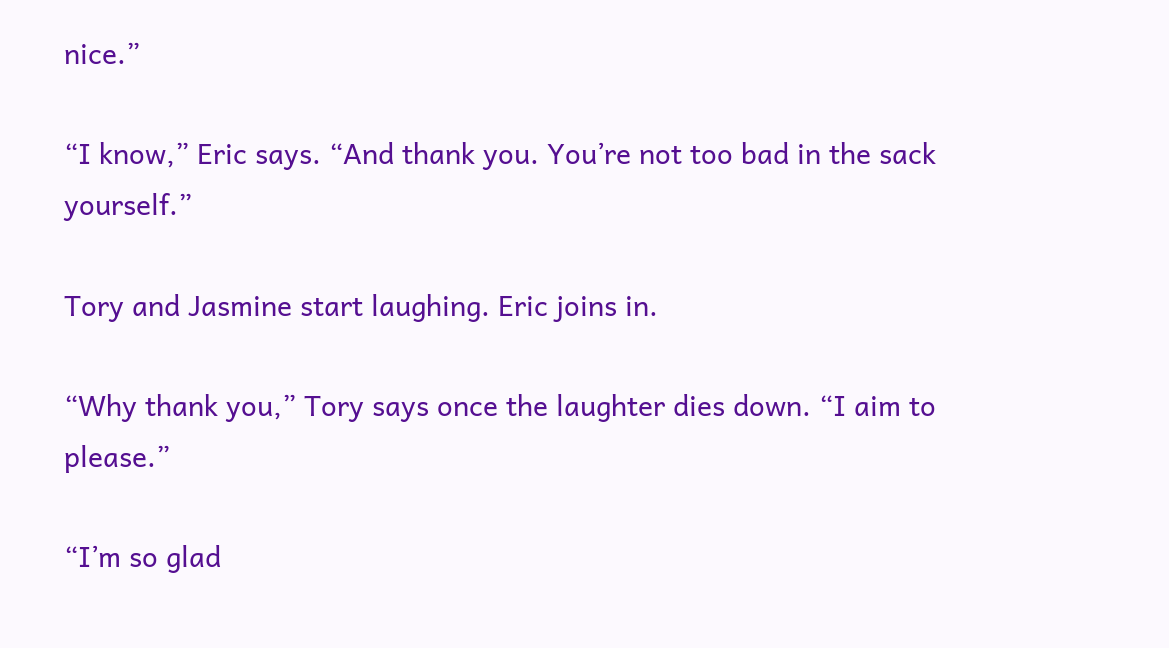nice.”

“I know,” Eric says. “And thank you. You’re not too bad in the sack yourself.”

Tory and Jasmine start laughing. Eric joins in.

“Why thank you,” Tory says once the laughter dies down. “I aim to please.”

“I’m so glad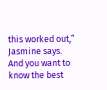this worked out,” Jasmine says. And you want to know the best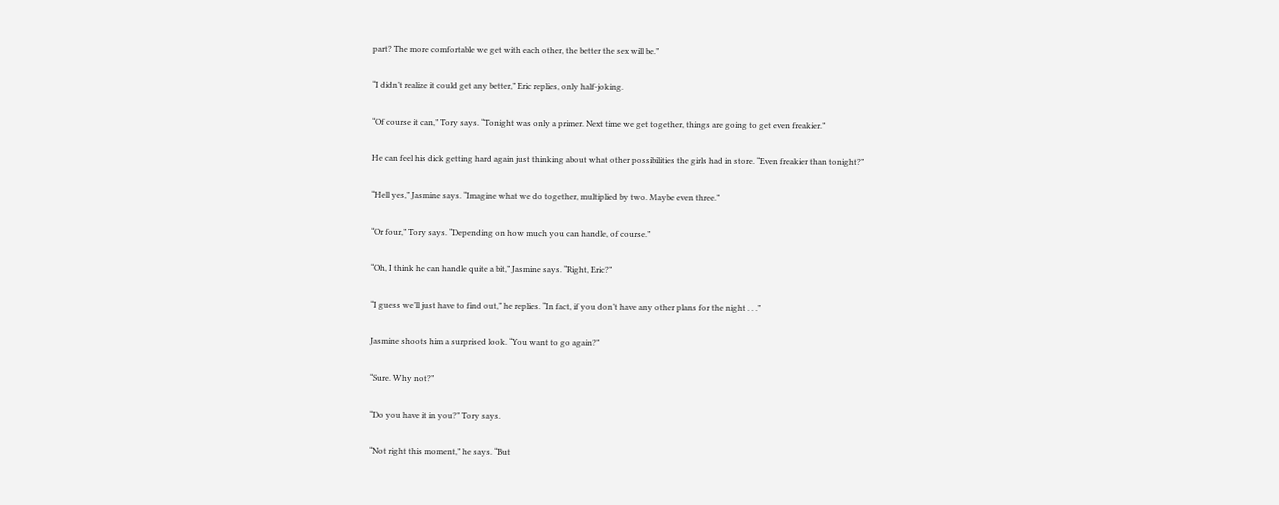part? The more comfortable we get with each other, the better the sex will be.”

“I didn’t realize it could get any better,” Eric replies, only half-joking.

“Of course it can,” Tory says. “Tonight was only a primer. Next time we get together, things are going to get even freakier.”

He can feel his dick getting hard again just thinking about what other possibilities the girls had in store. “Even freakier than tonight?”

“Hell yes,” Jasmine says. “Imagine what we do together, multiplied by two. Maybe even three.”

“Or four,” Tory says. “Depending on how much you can handle, of course.”

“Oh, I think he can handle quite a bit,” Jasmine says. “Right, Eric?”

“I guess we’ll just have to find out,” he replies. “In fact, if you don’t have any other plans for the night . . .”

Jasmine shoots him a surprised look. “You want to go again?”

“Sure. Why not?”

“Do you have it in you?” Tory says.

“Not right this moment,” he says. “But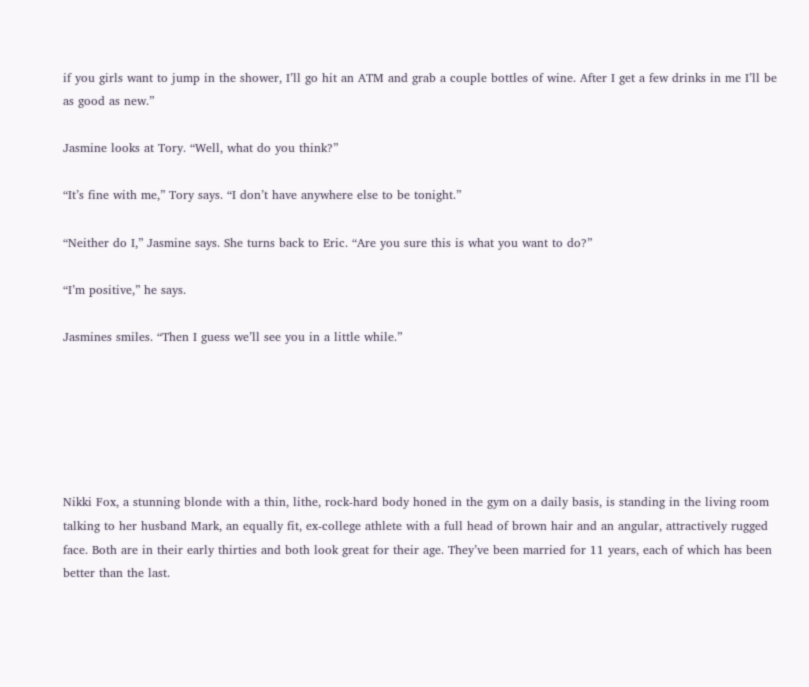if you girls want to jump in the shower, I’ll go hit an ATM and grab a couple bottles of wine. After I get a few drinks in me I’ll be as good as new.”

Jasmine looks at Tory. “Well, what do you think?”

“It’s fine with me,” Tory says. “I don’t have anywhere else to be tonight.”

“Neither do I,” Jasmine says. She turns back to Eric. “Are you sure this is what you want to do?”

“I’m positive,” he says.

Jasmines smiles. “Then I guess we’ll see you in a little while.”






Nikki Fox, a stunning blonde with a thin, lithe, rock-hard body honed in the gym on a daily basis, is standing in the living room talking to her husband Mark, an equally fit, ex-college athlete with a full head of brown hair and an angular, attractively rugged face. Both are in their early thirties and both look great for their age. They’ve been married for 11 years, each of which has been better than the last.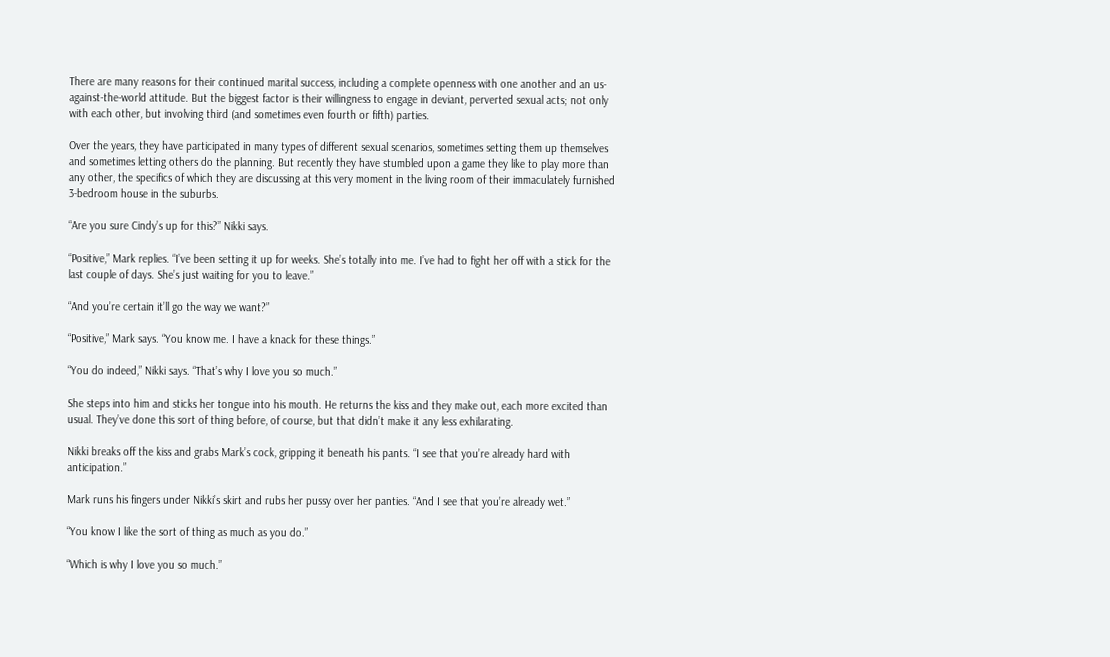There are many reasons for their continued marital success, including a complete openness with one another and an us-against-the-world attitude. But the biggest factor is their willingness to engage in deviant, perverted sexual acts; not only with each other, but involving third (and sometimes even fourth or fifth) parties.

Over the years, they have participated in many types of different sexual scenarios, sometimes setting them up themselves and sometimes letting others do the planning. But recently they have stumbled upon a game they like to play more than any other, the specifics of which they are discussing at this very moment in the living room of their immaculately furnished 3-bedroom house in the suburbs.

“Are you sure Cindy’s up for this?” Nikki says.

“Positive,” Mark replies. “I’ve been setting it up for weeks. She’s totally into me. I’ve had to fight her off with a stick for the last couple of days. She’s just waiting for you to leave.”

“And you’re certain it’ll go the way we want?”

“Positive,” Mark says. “You know me. I have a knack for these things.”

“You do indeed,” Nikki says. “That’s why I love you so much.”

She steps into him and sticks her tongue into his mouth. He returns the kiss and they make out, each more excited than usual. They’ve done this sort of thing before, of course, but that didn’t make it any less exhilarating.

Nikki breaks off the kiss and grabs Mark’s cock, gripping it beneath his pants. “I see that you’re already hard with anticipation.”

Mark runs his fingers under Nikki’s skirt and rubs her pussy over her panties. “And I see that you’re already wet.”

“You know I like the sort of thing as much as you do.”

“Which is why I love you so much.”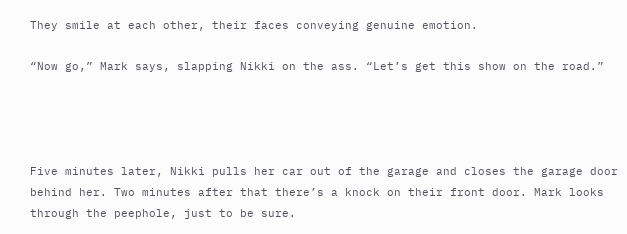They smile at each other, their faces conveying genuine emotion.

“Now go,” Mark says, slapping Nikki on the ass. “Let’s get this show on the road.”




Five minutes later, Nikki pulls her car out of the garage and closes the garage door behind her. Two minutes after that there’s a knock on their front door. Mark looks through the peephole, just to be sure.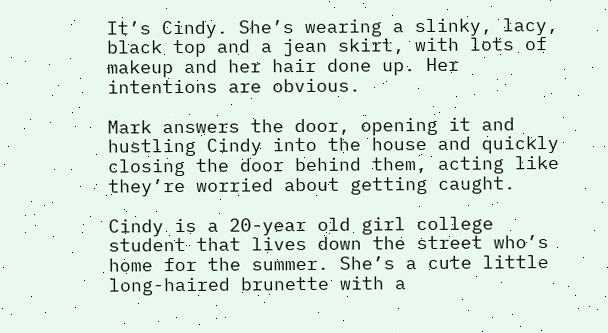It’s Cindy. She’s wearing a slinky, lacy, black top and a jean skirt, with lots of makeup and her hair done up. Her intentions are obvious.

Mark answers the door, opening it and hustling Cindy into the house and quickly closing the door behind them, acting like they’re worried about getting caught.

Cindy is a 20-year old girl college student that lives down the street who’s home for the summer. She’s a cute little long-haired brunette with a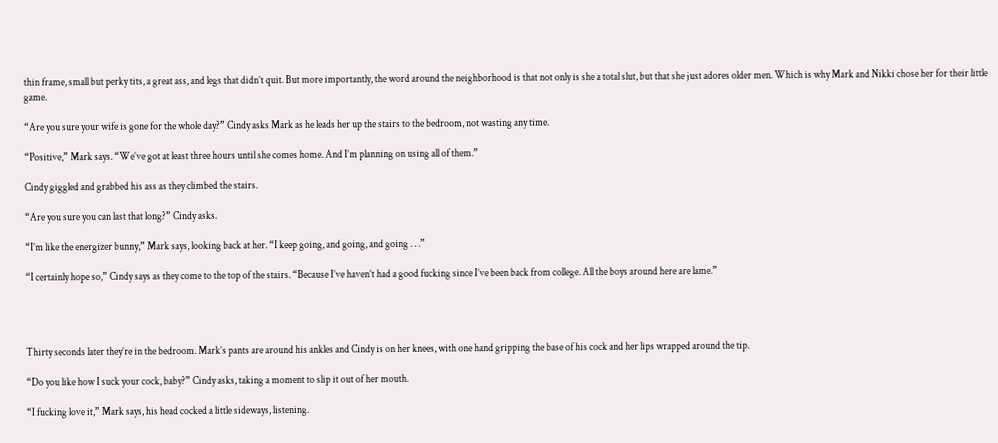thin frame, small but perky tits, a great ass, and legs that didn’t quit. But more importantly, the word around the neighborhood is that not only is she a total slut, but that she just adores older men. Which is why Mark and Nikki chose her for their little game.

“Are you sure your wife is gone for the whole day?” Cindy asks Mark as he leads her up the stairs to the bedroom, not wasting any time.

“Positive,” Mark says. “We’ve got at least three hours until she comes home. And I’m planning on using all of them.”

Cindy giggled and grabbed his ass as they climbed the stairs.

“Are you sure you can last that long?” Cindy asks.

“I’m like the energizer bunny,” Mark says, looking back at her. “I keep going, and going, and going . . .”

“I certainly hope so,” Cindy says as they come to the top of the stairs. “Because I’ve haven’t had a good fucking since I’ve been back from college. All the boys around here are lame.”




Thirty seconds later they’re in the bedroom. Mark’s pants are around his ankles and Cindy is on her knees, with one hand gripping the base of his cock and her lips wrapped around the tip.

“Do you like how I suck your cock, baby?” Cindy asks, taking a moment to slip it out of her mouth.

“I fucking love it,” Mark says, his head cocked a little sideways, listening.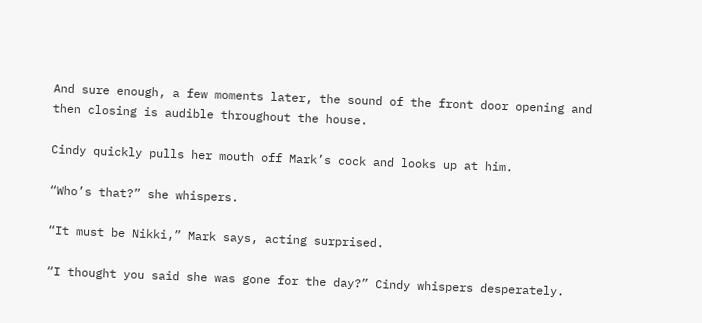And sure enough, a few moments later, the sound of the front door opening and then closing is audible throughout the house.

Cindy quickly pulls her mouth off Mark’s cock and looks up at him.

“Who’s that?” she whispers.

“It must be Nikki,” Mark says, acting surprised.

“I thought you said she was gone for the day?” Cindy whispers desperately.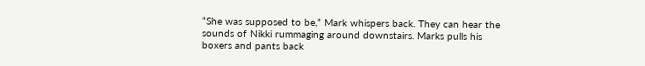“She was supposed to be,” Mark whispers back. They can hear the sounds of Nikki rummaging around downstairs. Marks pulls his boxers and pants back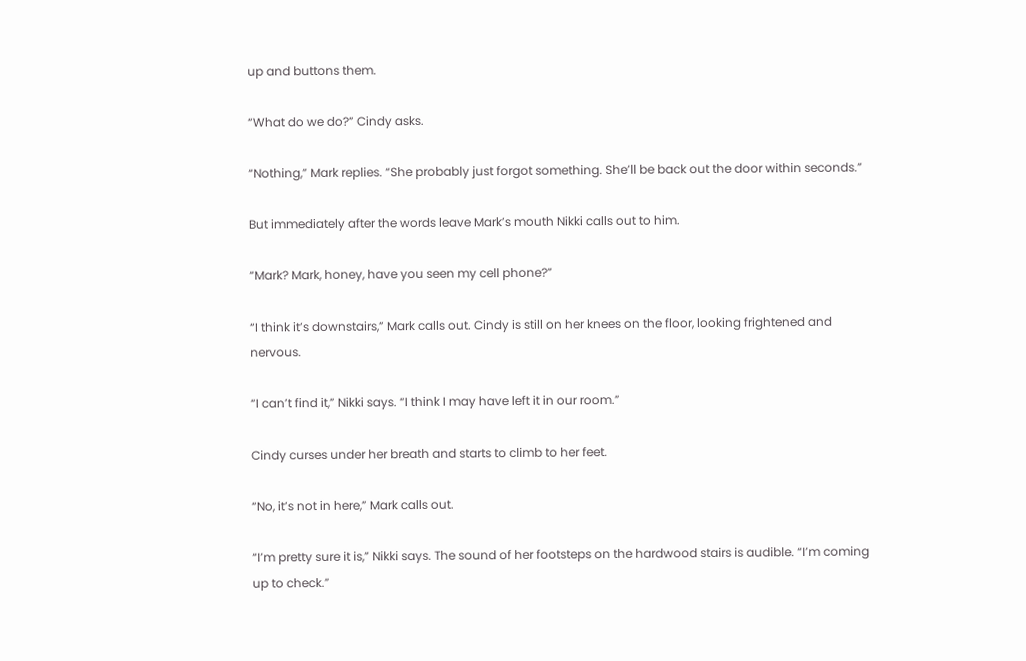up and buttons them.

“What do we do?” Cindy asks.

“Nothing,” Mark replies. “She probably just forgot something. She’ll be back out the door within seconds.”

But immediately after the words leave Mark’s mouth Nikki calls out to him.

“Mark? Mark, honey, have you seen my cell phone?”

“I think it’s downstairs,” Mark calls out. Cindy is still on her knees on the floor, looking frightened and nervous.

“I can’t find it,” Nikki says. “I think I may have left it in our room.”

Cindy curses under her breath and starts to climb to her feet.

“No, it’s not in here,” Mark calls out.

“I’m pretty sure it is,” Nikki says. The sound of her footsteps on the hardwood stairs is audible. “I’m coming up to check.”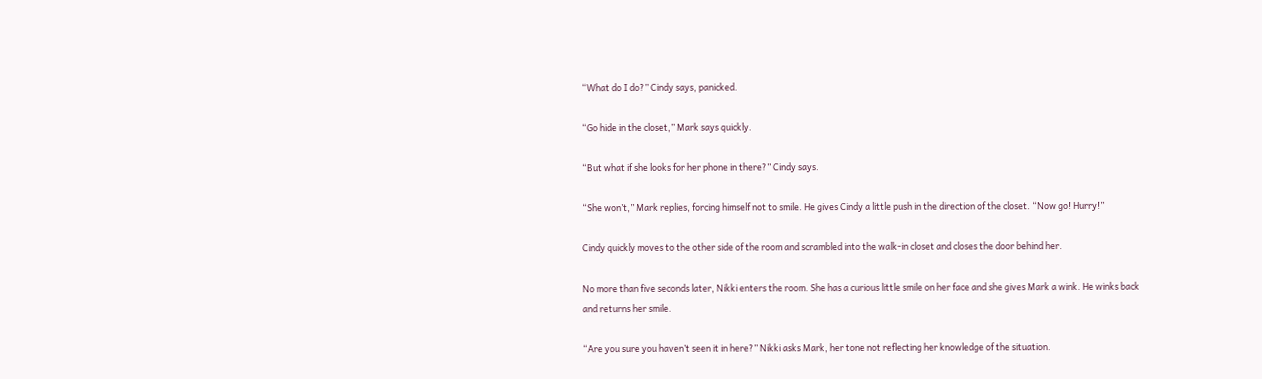“What do I do?” Cindy says, panicked.

“Go hide in the closet,” Mark says quickly.

“But what if she looks for her phone in there?” Cindy says.

“She won’t,” Mark replies, forcing himself not to smile. He gives Cindy a little push in the direction of the closet. “Now go! Hurry!”

Cindy quickly moves to the other side of the room and scrambled into the walk-in closet and closes the door behind her.

No more than five seconds later, Nikki enters the room. She has a curious little smile on her face and she gives Mark a wink. He winks back and returns her smile.

“Are you sure you haven’t seen it in here?” Nikki asks Mark, her tone not reflecting her knowledge of the situation.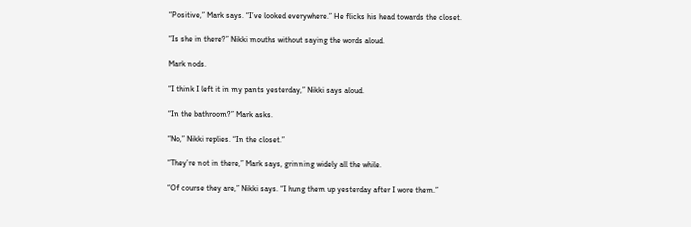“Positive,” Mark says. “I’ve looked everywhere.” He flicks his head towards the closet.

“Is she in there?” Nikki mouths without saying the words aloud.

Mark nods.

“I think I left it in my pants yesterday,” Nikki says aloud.

“In the bathroom?” Mark asks.

“No,” Nikki replies. “In the closet.”

“They’re not in there,” Mark says, grinning widely all the while.

“Of course they are,” Nikki says. “I hung them up yesterday after I wore them.”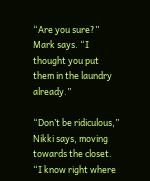“Are you sure?” Mark says. “I thought you put them in the laundry already.”

“Don’t be ridiculous,” Nikki says, moving towards the closet. “I know right where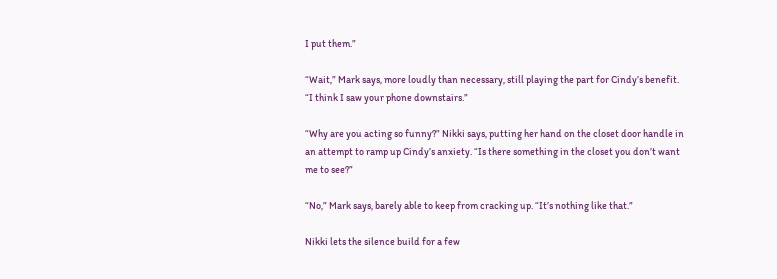I put them.”

“Wait,” Mark says, more loudly than necessary, still playing the part for Cindy’s benefit. “I think I saw your phone downstairs.”

“Why are you acting so funny?” Nikki says, putting her hand on the closet door handle in an attempt to ramp up Cindy’s anxiety. “Is there something in the closet you don’t want me to see?”

“No,” Mark says, barely able to keep from cracking up. “It’s nothing like that.”

Nikki lets the silence build for a few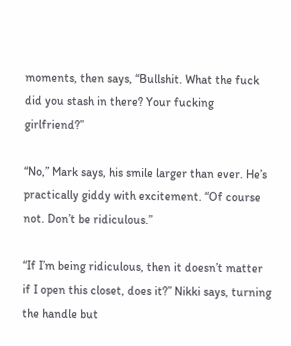moments, then says, “Bullshit. What the fuck did you stash in there? Your fucking girlfriend?”

“No,” Mark says, his smile larger than ever. He’s practically giddy with excitement. “Of course not. Don’t be ridiculous.”

“If I’m being ridiculous, then it doesn’t matter if I open this closet, does it?” Nikki says, turning the handle but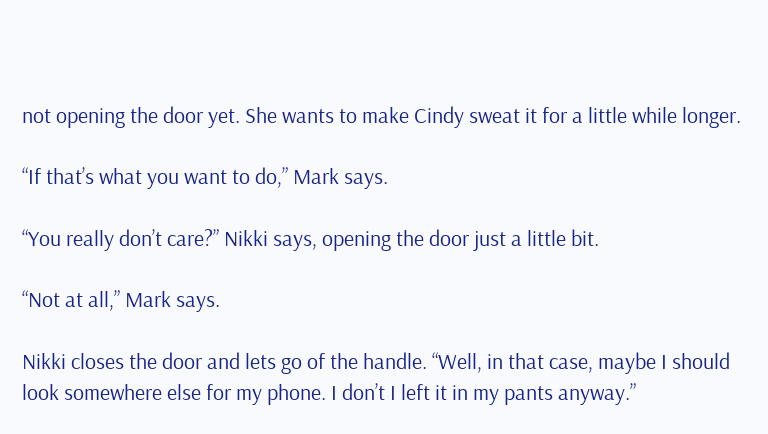not opening the door yet. She wants to make Cindy sweat it for a little while longer.

“If that’s what you want to do,” Mark says.

“You really don’t care?” Nikki says, opening the door just a little bit.

“Not at all,” Mark says.

Nikki closes the door and lets go of the handle. “Well, in that case, maybe I should look somewhere else for my phone. I don’t I left it in my pants anyway.”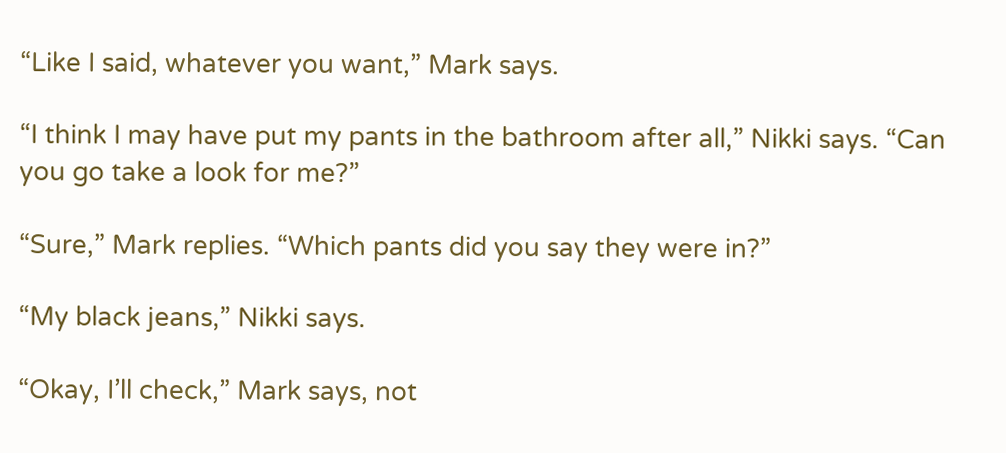“Like I said, whatever you want,” Mark says.

“I think I may have put my pants in the bathroom after all,” Nikki says. “Can you go take a look for me?”

“Sure,” Mark replies. “Which pants did you say they were in?”

“My black jeans,” Nikki says.

“Okay, I’ll check,” Mark says, not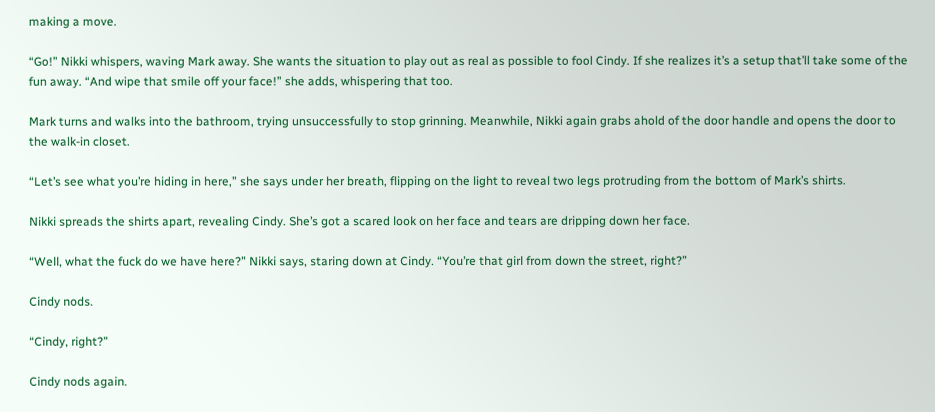making a move.

“Go!” Nikki whispers, waving Mark away. She wants the situation to play out as real as possible to fool Cindy. If she realizes it’s a setup that’ll take some of the fun away. “And wipe that smile off your face!” she adds, whispering that too.

Mark turns and walks into the bathroom, trying unsuccessfully to stop grinning. Meanwhile, Nikki again grabs ahold of the door handle and opens the door to the walk-in closet.

“Let’s see what you’re hiding in here,” she says under her breath, flipping on the light to reveal two legs protruding from the bottom of Mark’s shirts.

Nikki spreads the shirts apart, revealing Cindy. She’s got a scared look on her face and tears are dripping down her face.

“Well, what the fuck do we have here?” Nikki says, staring down at Cindy. “You’re that girl from down the street, right?”

Cindy nods.

“Cindy, right?”

Cindy nods again.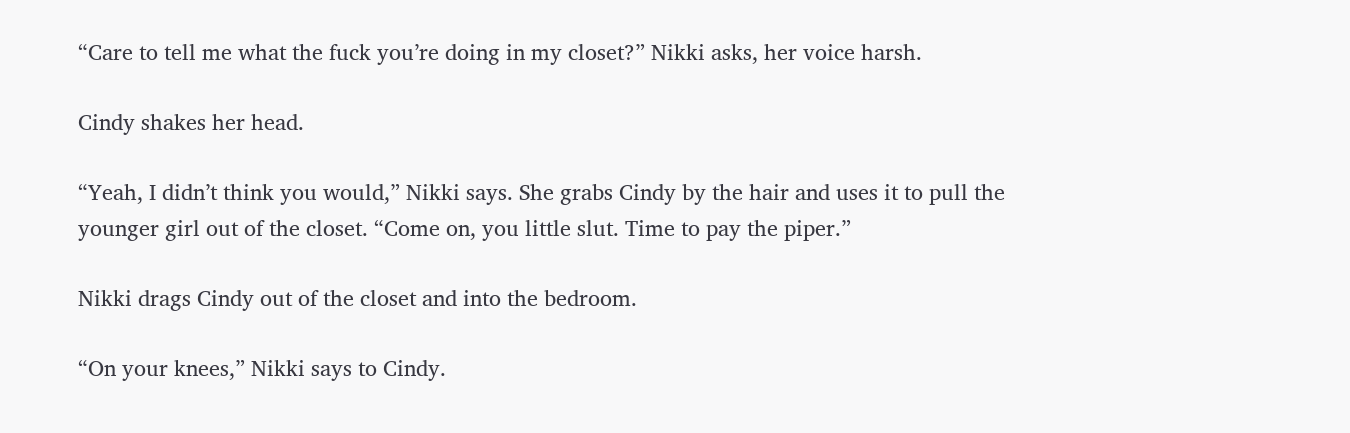“Care to tell me what the fuck you’re doing in my closet?” Nikki asks, her voice harsh.

Cindy shakes her head.

“Yeah, I didn’t think you would,” Nikki says. She grabs Cindy by the hair and uses it to pull the younger girl out of the closet. “Come on, you little slut. Time to pay the piper.”

Nikki drags Cindy out of the closet and into the bedroom.

“On your knees,” Nikki says to Cindy.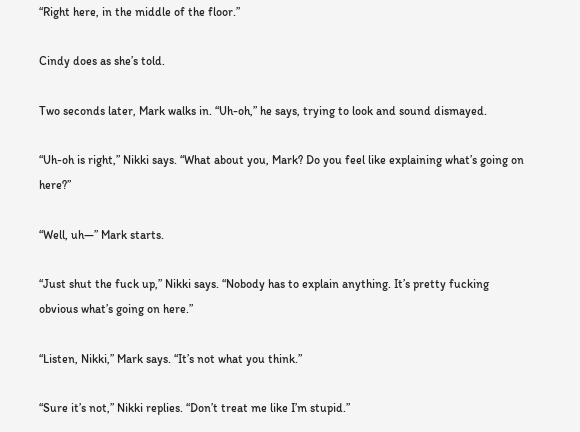“Right here, in the middle of the floor.”

Cindy does as she’s told.

Two seconds later, Mark walks in. “Uh-oh,” he says, trying to look and sound dismayed.

“Uh-oh is right,” Nikki says. “What about you, Mark? Do you feel like explaining what’s going on here?”

“Well, uh—” Mark starts.

“Just shut the fuck up,” Nikki says. “Nobody has to explain anything. It’s pretty fucking obvious what’s going on here.”

“Listen, Nikki,” Mark says. “It’s not what you think.”

“Sure it’s not,” Nikki replies. “Don’t treat me like I’m stupid.”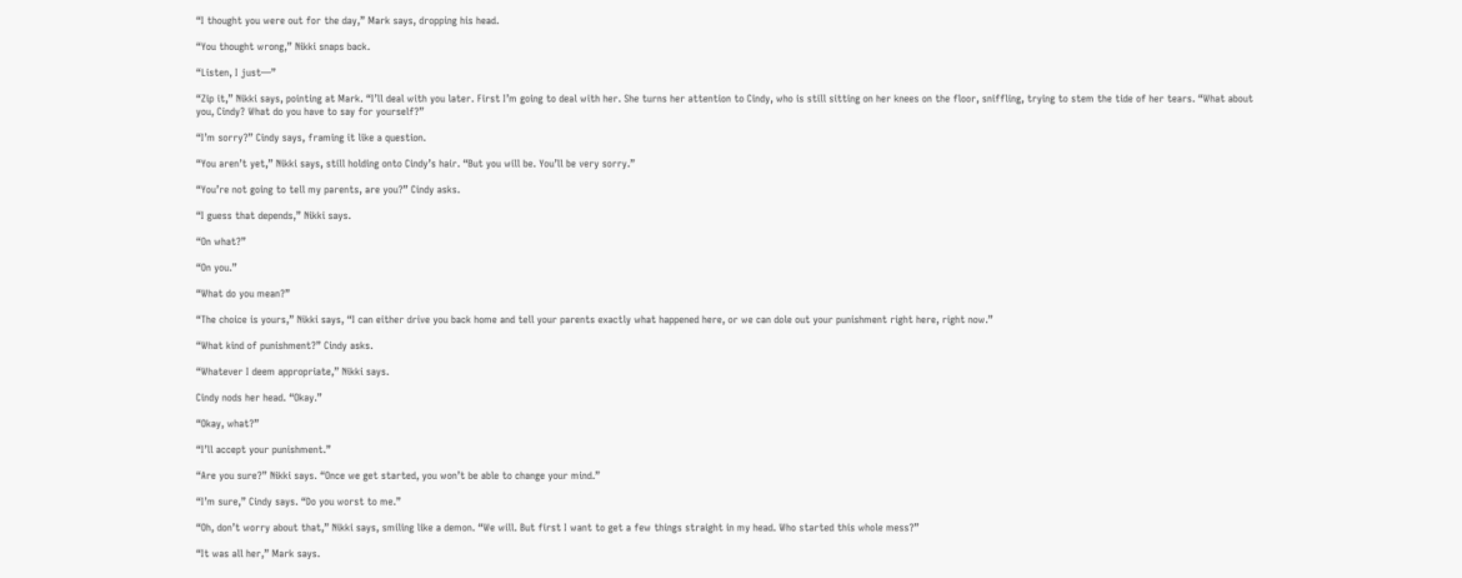“I thought you were out for the day,” Mark says, dropping his head.

“You thought wrong,” Nikki snaps back.

“Listen, I just—”

“Zip it,” Nikki says, pointing at Mark. “I’ll deal with you later. First I’m going to deal with her. She turns her attention to Cindy, who is still sitting on her knees on the floor, sniffling, trying to stem the tide of her tears. “What about you, Cindy? What do you have to say for yourself?”

“I’m sorry?” Cindy says, framing it like a question.

“You aren’t yet,” Nikki says, still holding onto Cindy’s hair. “But you will be. You’ll be very sorry.”

“You’re not going to tell my parents, are you?” Cindy asks.

“I guess that depends,” Nikki says.

“On what?”

“On you.”

“What do you mean?”

“The choice is yours,” Nikki says, “I can either drive you back home and tell your parents exactly what happened here, or we can dole out your punishment right here, right now.”

“What kind of punishment?” Cindy asks.

“Whatever I deem appropriate,” Nikki says.

Cindy nods her head. “Okay.”

“Okay, what?”

“I’ll accept your punishment.”

“Are you sure?” Nikki says. “Once we get started, you won’t be able to change your mind.”

“I’m sure,” Cindy says. “Do you worst to me.”

“Oh, don’t worry about that,” Nikki says, smiling like a demon. “We will. But first I want to get a few things straight in my head. Who started this whole mess?”

“It was all her,” Mark says.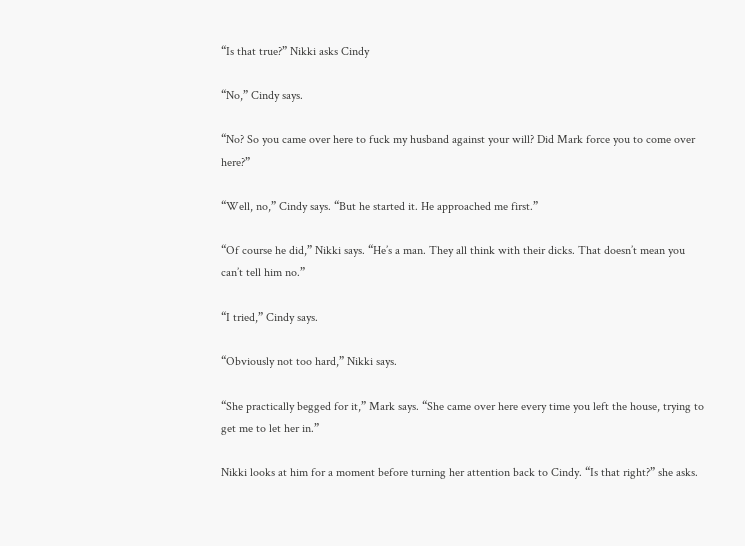“Is that true?” Nikki asks Cindy

“No,” Cindy says.

“No? So you came over here to fuck my husband against your will? Did Mark force you to come over here?”

“Well, no,” Cindy says. “But he started it. He approached me first.”

“Of course he did,” Nikki says. “He’s a man. They all think with their dicks. That doesn’t mean you can’t tell him no.”

“I tried,” Cindy says.

“Obviously not too hard,” Nikki says.

“She practically begged for it,” Mark says. “She came over here every time you left the house, trying to get me to let her in.”

Nikki looks at him for a moment before turning her attention back to Cindy. “Is that right?” she asks.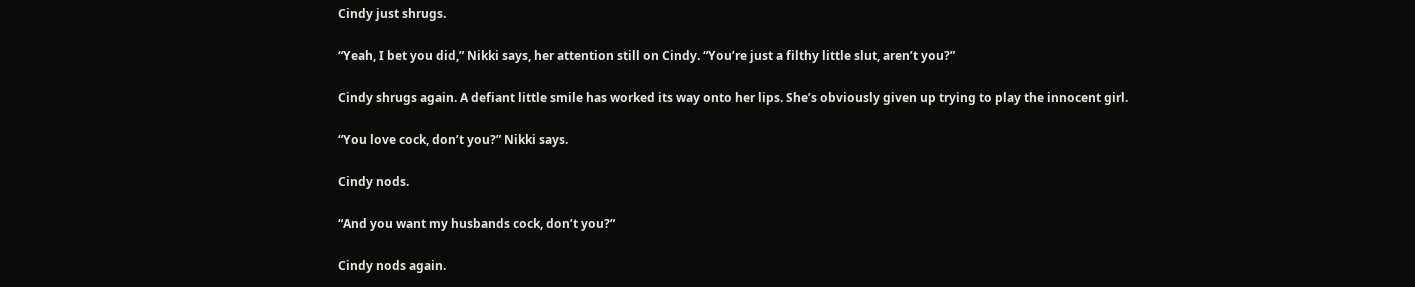Cindy just shrugs.

“Yeah, I bet you did,” Nikki says, her attention still on Cindy. “You’re just a filthy little slut, aren’t you?”

Cindy shrugs again. A defiant little smile has worked its way onto her lips. She’s obviously given up trying to play the innocent girl.

“You love cock, don’t you?” Nikki says.

Cindy nods.

“And you want my husbands cock, don’t you?”

Cindy nods again.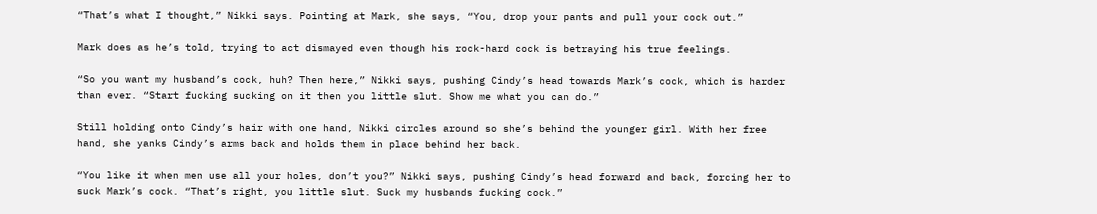“That’s what I thought,” Nikki says. Pointing at Mark, she says, “You, drop your pants and pull your cock out.”

Mark does as he’s told, trying to act dismayed even though his rock-hard cock is betraying his true feelings.

“So you want my husband’s cock, huh? Then here,” Nikki says, pushing Cindy’s head towards Mark’s cock, which is harder than ever. “Start fucking sucking on it then you little slut. Show me what you can do.”

Still holding onto Cindy’s hair with one hand, Nikki circles around so she’s behind the younger girl. With her free hand, she yanks Cindy’s arms back and holds them in place behind her back.

“You like it when men use all your holes, don’t you?” Nikki says, pushing Cindy’s head forward and back, forcing her to suck Mark’s cock. “That’s right, you little slut. Suck my husbands fucking cock.”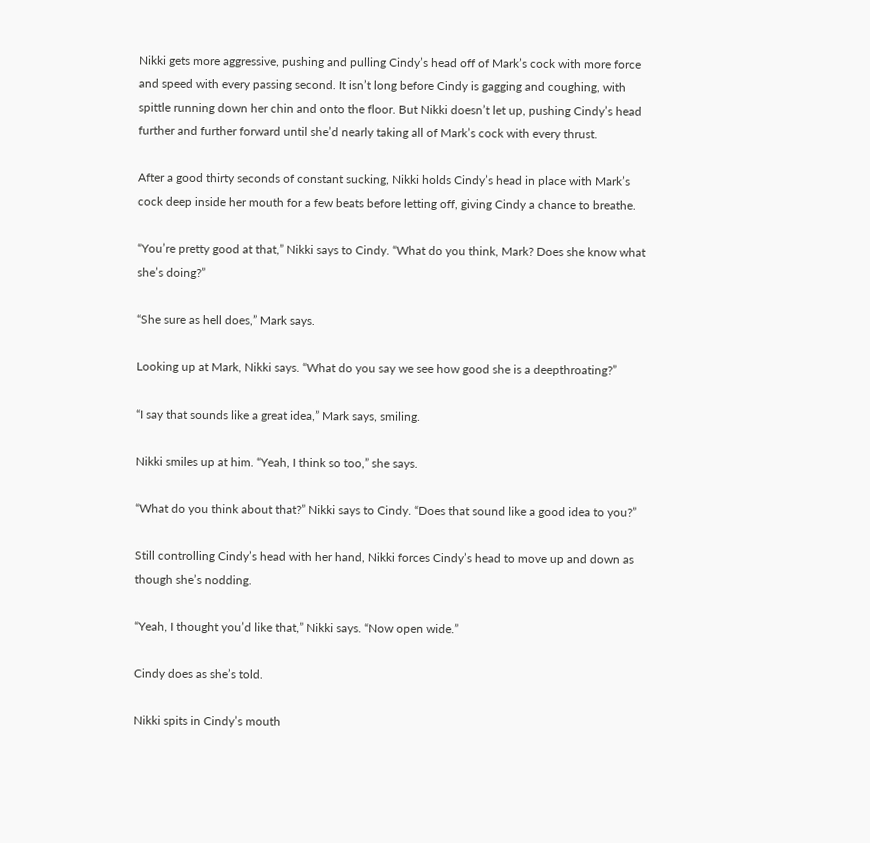Nikki gets more aggressive, pushing and pulling Cindy’s head off of Mark’s cock with more force and speed with every passing second. It isn’t long before Cindy is gagging and coughing, with spittle running down her chin and onto the floor. But Nikki doesn’t let up, pushing Cindy’s head further and further forward until she’d nearly taking all of Mark’s cock with every thrust.

After a good thirty seconds of constant sucking, Nikki holds Cindy’s head in place with Mark’s cock deep inside her mouth for a few beats before letting off, giving Cindy a chance to breathe.

“You’re pretty good at that,” Nikki says to Cindy. “What do you think, Mark? Does she know what she’s doing?”

“She sure as hell does,” Mark says.

Looking up at Mark, Nikki says. “What do you say we see how good she is a deepthroating?”

“I say that sounds like a great idea,” Mark says, smiling.

Nikki smiles up at him. “Yeah, I think so too,” she says.

“What do you think about that?” Nikki says to Cindy. “Does that sound like a good idea to you?”

Still controlling Cindy’s head with her hand, Nikki forces Cindy’s head to move up and down as though she’s nodding.

“Yeah, I thought you’d like that,” Nikki says. “Now open wide.”

Cindy does as she’s told.

Nikki spits in Cindy’s mouth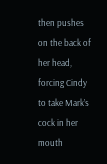then pushes on the back of her head, forcing Cindy to take Mark’s cock in her mouth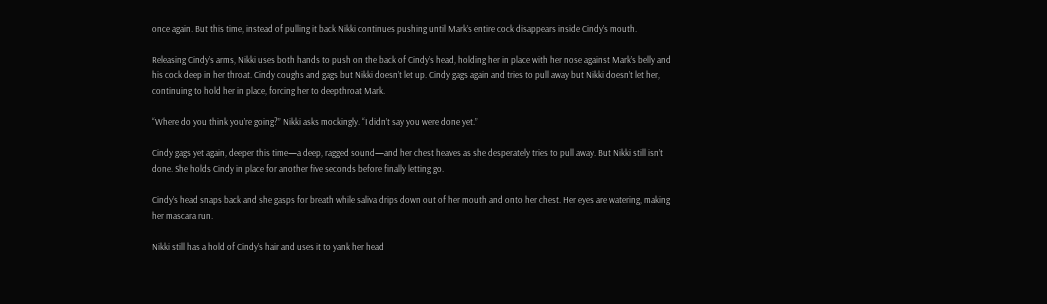once again. But this time, instead of pulling it back Nikki continues pushing until Mark’s entire cock disappears inside Cindy’s mouth.

Releasing Cindy’s arms, Nikki uses both hands to push on the back of Cindy’s head, holding her in place with her nose against Mark’s belly and his cock deep in her throat. Cindy coughs and gags but Nikki doesn’t let up. Cindy gags again and tries to pull away but Nikki doesn’t let her, continuing to hold her in place, forcing her to deepthroat Mark.

“Where do you think you’re going?” Nikki asks mockingly. “I didn’t say you were done yet.”

Cindy gags yet again, deeper this time—a deep, ragged sound—and her chest heaves as she desperately tries to pull away. But Nikki still isn’t done. She holds Cindy in place for another five seconds before finally letting go.

Cindy’s head snaps back and she gasps for breath while saliva drips down out of her mouth and onto her chest. Her eyes are watering, making her mascara run.

Nikki still has a hold of Cindy’s hair and uses it to yank her head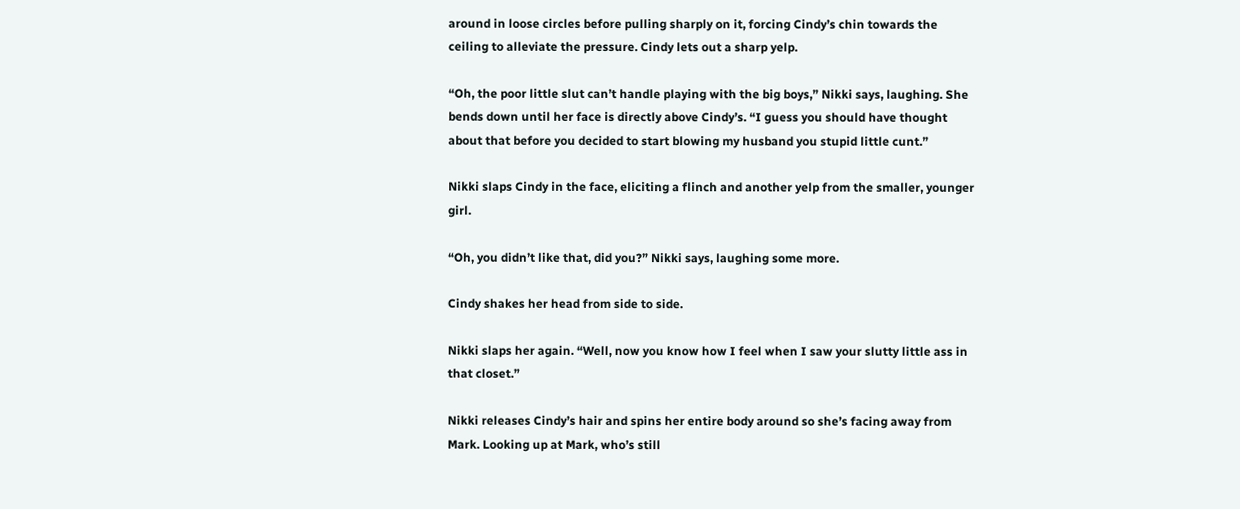around in loose circles before pulling sharply on it, forcing Cindy’s chin towards the ceiling to alleviate the pressure. Cindy lets out a sharp yelp.

“Oh, the poor little slut can’t handle playing with the big boys,” Nikki says, laughing. She bends down until her face is directly above Cindy’s. “I guess you should have thought about that before you decided to start blowing my husband you stupid little cunt.”

Nikki slaps Cindy in the face, eliciting a flinch and another yelp from the smaller, younger girl.

“Oh, you didn’t like that, did you?” Nikki says, laughing some more.

Cindy shakes her head from side to side.

Nikki slaps her again. “Well, now you know how I feel when I saw your slutty little ass in that closet.”

Nikki releases Cindy’s hair and spins her entire body around so she’s facing away from Mark. Looking up at Mark, who’s still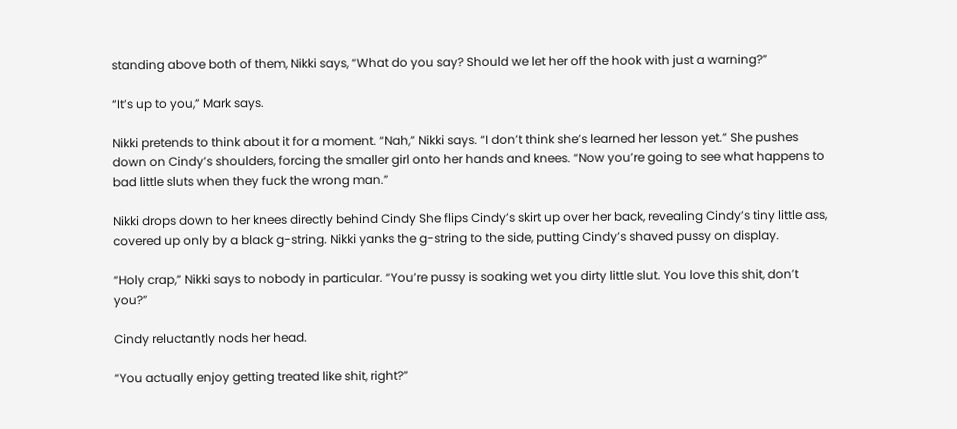standing above both of them, Nikki says, “What do you say? Should we let her off the hook with just a warning?”

“It’s up to you,” Mark says.

Nikki pretends to think about it for a moment. “Nah,” Nikki says. “I don’t think she’s learned her lesson yet.” She pushes down on Cindy’s shoulders, forcing the smaller girl onto her hands and knees. “Now you’re going to see what happens to bad little sluts when they fuck the wrong man.”

Nikki drops down to her knees directly behind Cindy She flips Cindy’s skirt up over her back, revealing Cindy’s tiny little ass, covered up only by a black g-string. Nikki yanks the g-string to the side, putting Cindy’s shaved pussy on display.

“Holy crap,” Nikki says to nobody in particular. “You’re pussy is soaking wet you dirty little slut. You love this shit, don’t you?”

Cindy reluctantly nods her head.

“You actually enjoy getting treated like shit, right?”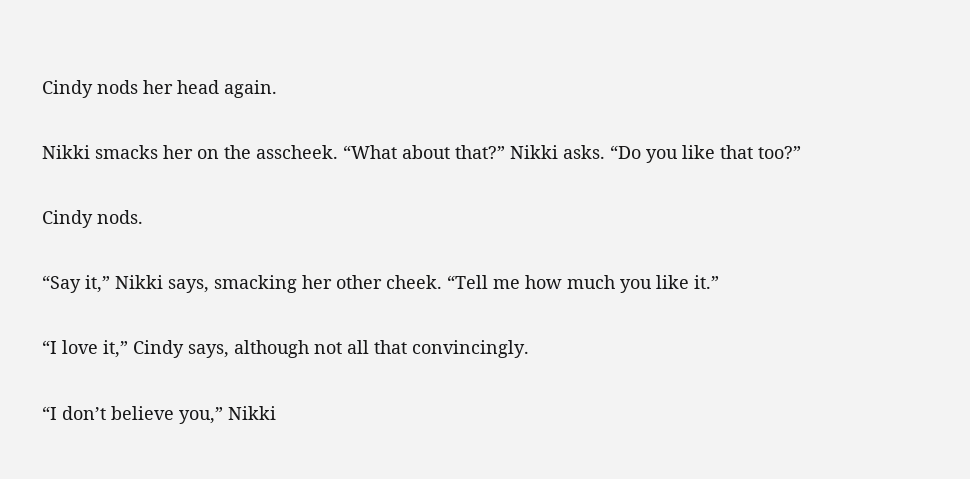Cindy nods her head again.

Nikki smacks her on the asscheek. “What about that?” Nikki asks. “Do you like that too?”

Cindy nods.

“Say it,” Nikki says, smacking her other cheek. “Tell me how much you like it.”

“I love it,” Cindy says, although not all that convincingly.

“I don’t believe you,” Nikki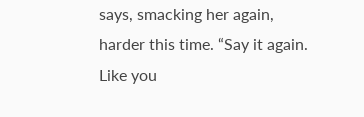says, smacking her again, harder this time. “Say it again. Like you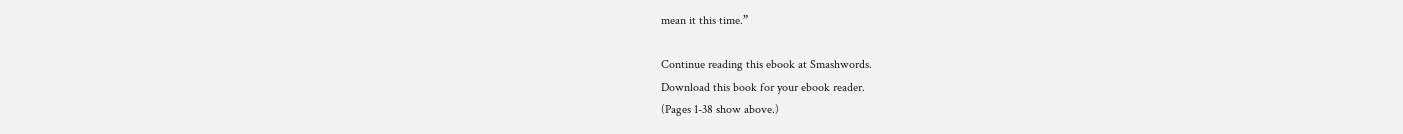mean it this time.”

Continue reading this ebook at Smashwords.
Download this book for your ebook reader.
(Pages 1-38 show above.)